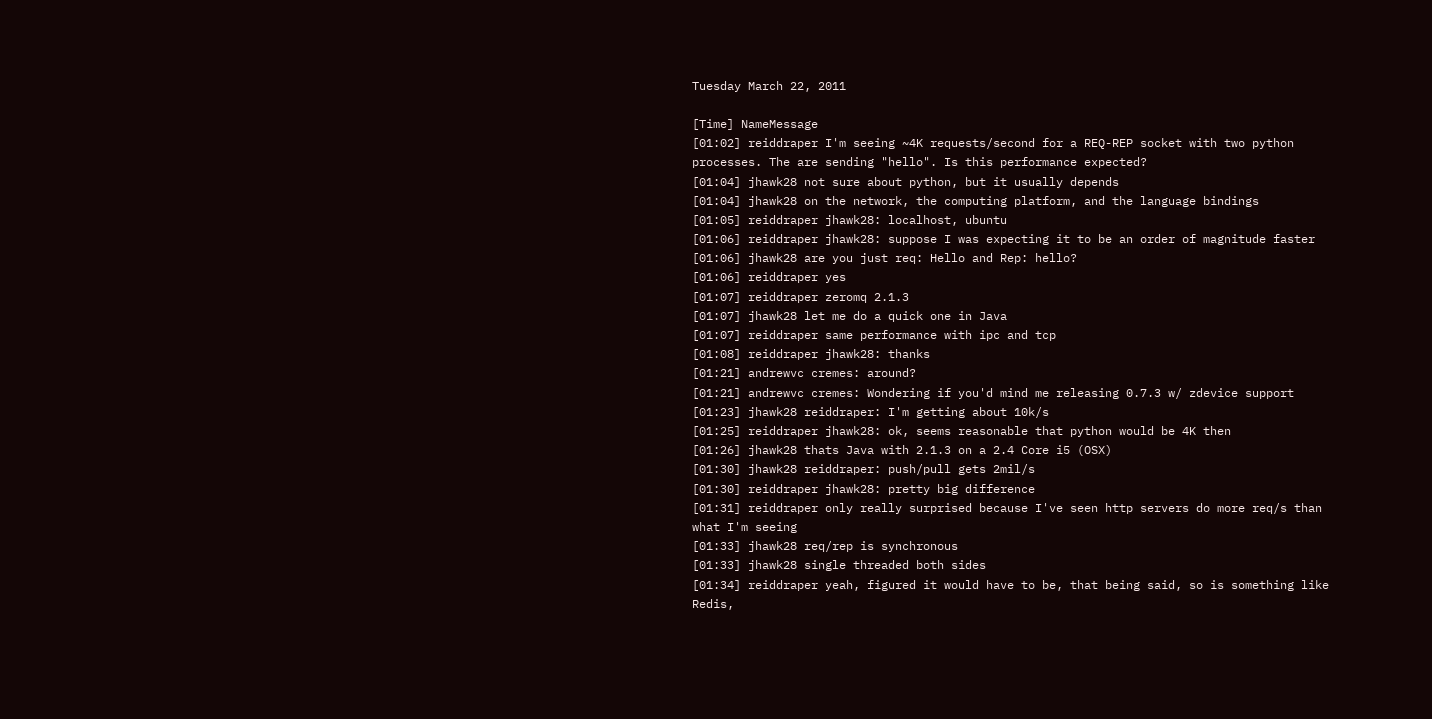Tuesday March 22, 2011

[Time] NameMessage
[01:02] reiddraper I'm seeing ~4K requests/second for a REQ-REP socket with two python processes. The are sending "hello". Is this performance expected?
[01:04] jhawk28 not sure about python, but it usually depends
[01:04] jhawk28 on the network, the computing platform, and the language bindings
[01:05] reiddraper jhawk28: localhost, ubuntu
[01:06] reiddraper jhawk28: suppose I was expecting it to be an order of magnitude faster
[01:06] jhawk28 are you just req: Hello and Rep: hello?
[01:06] reiddraper yes
[01:07] reiddraper zeromq 2.1.3
[01:07] jhawk28 let me do a quick one in Java
[01:07] reiddraper same performance with ipc and tcp
[01:08] reiddraper jhawk28: thanks
[01:21] andrewvc cremes: around?
[01:21] andrewvc cremes: Wondering if you'd mind me releasing 0.7.3 w/ zdevice support
[01:23] jhawk28 reiddraper: I'm getting about 10k/s
[01:25] reiddraper jhawk28: ok, seems reasonable that python would be 4K then
[01:26] jhawk28 thats Java with 2.1.3 on a 2.4 Core i5 (OSX)
[01:30] jhawk28 reiddraper: push/pull gets 2mil/s
[01:30] reiddraper jhawk28: pretty big difference
[01:31] reiddraper only really surprised because I've seen http servers do more req/s than what I'm seeing
[01:33] jhawk28 req/rep is synchronous
[01:33] jhawk28 single threaded both sides
[01:34] reiddraper yeah, figured it would have to be, that being said, so is something like Redis,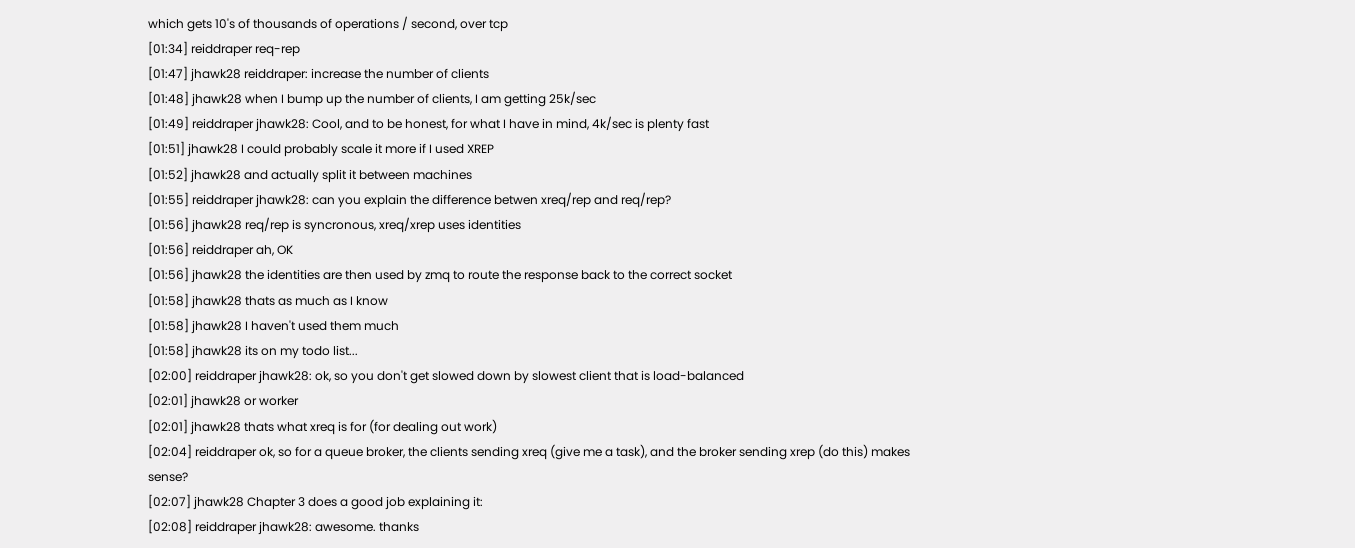which gets 10's of thousands of operations / second, over tcp
[01:34] reiddraper req-rep
[01:47] jhawk28 reiddraper: increase the number of clients
[01:48] jhawk28 when I bump up the number of clients, I am getting 25k/sec
[01:49] reiddraper jhawk28: Cool, and to be honest, for what I have in mind, 4k/sec is plenty fast
[01:51] jhawk28 I could probably scale it more if I used XREP
[01:52] jhawk28 and actually split it between machines
[01:55] reiddraper jhawk28: can you explain the difference betwen xreq/rep and req/rep?
[01:56] jhawk28 req/rep is syncronous, xreq/xrep uses identities
[01:56] reiddraper ah, OK
[01:56] jhawk28 the identities are then used by zmq to route the response back to the correct socket
[01:58] jhawk28 thats as much as I know
[01:58] jhawk28 I haven't used them much
[01:58] jhawk28 its on my todo list...
[02:00] reiddraper jhawk28: ok, so you don't get slowed down by slowest client that is load-balanced
[02:01] jhawk28 or worker
[02:01] jhawk28 thats what xreq is for (for dealing out work)
[02:04] reiddraper ok, so for a queue broker, the clients sending xreq (give me a task), and the broker sending xrep (do this) makes sense?
[02:07] jhawk28 Chapter 3 does a good job explaining it:
[02:08] reiddraper jhawk28: awesome. thanks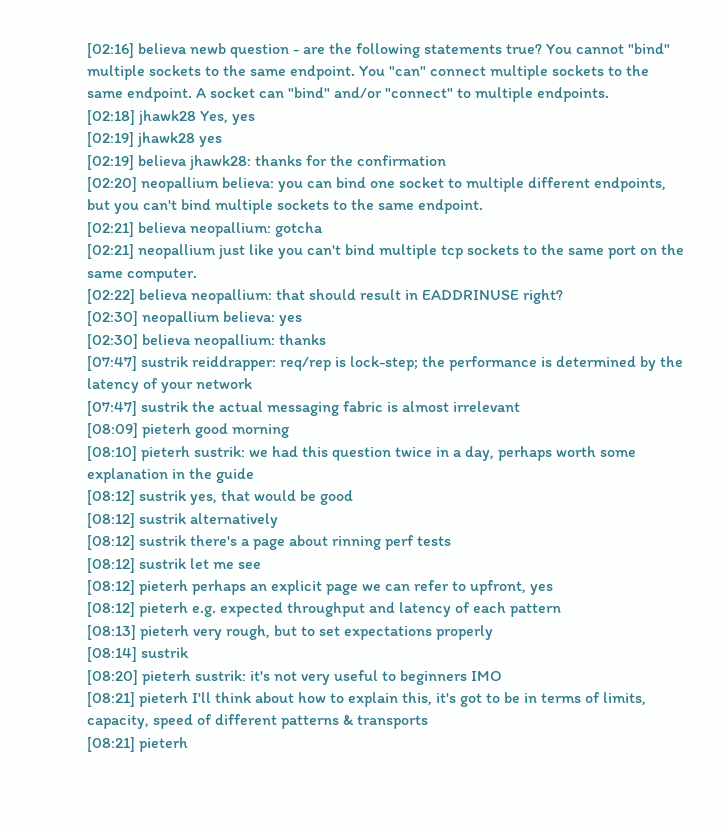[02:16] believa newb question - are the following statements true? You cannot "bind" multiple sockets to the same endpoint. You "can" connect multiple sockets to the same endpoint. A socket can "bind" and/or "connect" to multiple endpoints.
[02:18] jhawk28 Yes, yes
[02:19] jhawk28 yes
[02:19] believa jhawk28: thanks for the confirmation
[02:20] neopallium believa: you can bind one socket to multiple different endpoints, but you can't bind multiple sockets to the same endpoint.
[02:21] believa neopallium: gotcha
[02:21] neopallium just like you can't bind multiple tcp sockets to the same port on the same computer.
[02:22] believa neopallium: that should result in EADDRINUSE right?
[02:30] neopallium believa: yes
[02:30] believa neopallium: thanks
[07:47] sustrik reiddrapper: req/rep is lock-step; the performance is determined by the latency of your network
[07:47] sustrik the actual messaging fabric is almost irrelevant
[08:09] pieterh good morning
[08:10] pieterh sustrik: we had this question twice in a day, perhaps worth some explanation in the guide
[08:12] sustrik yes, that would be good
[08:12] sustrik alternatively
[08:12] sustrik there's a page about rinning perf tests
[08:12] sustrik let me see
[08:12] pieterh perhaps an explicit page we can refer to upfront, yes
[08:12] pieterh e.g. expected throughput and latency of each pattern
[08:13] pieterh very rough, but to set expectations properly
[08:14] sustrik
[08:20] pieterh sustrik: it's not very useful to beginners IMO
[08:21] pieterh I'll think about how to explain this, it's got to be in terms of limits, capacity, speed of different patterns & transports
[08:21] pieterh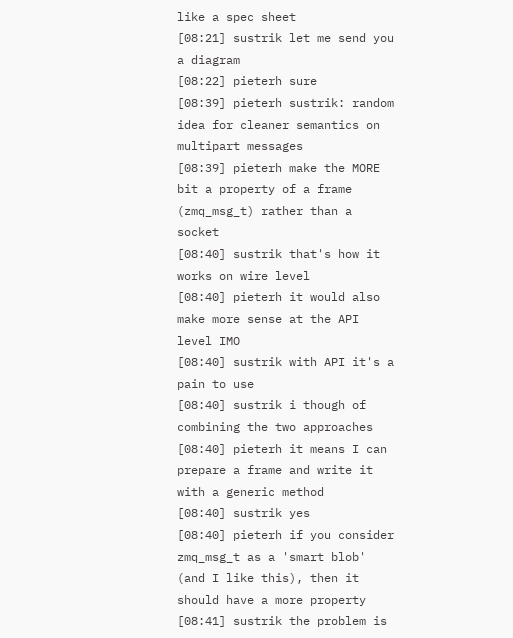like a spec sheet
[08:21] sustrik let me send you a diagram
[08:22] pieterh sure
[08:39] pieterh sustrik: random idea for cleaner semantics on multipart messages
[08:39] pieterh make the MORE bit a property of a frame (zmq_msg_t) rather than a socket
[08:40] sustrik that's how it works on wire level
[08:40] pieterh it would also make more sense at the API level IMO
[08:40] sustrik with API it's a pain to use
[08:40] sustrik i though of combining the two approaches
[08:40] pieterh it means I can prepare a frame and write it with a generic method
[08:40] sustrik yes
[08:40] pieterh if you consider zmq_msg_t as a 'smart blob' (and I like this), then it should have a more property
[08:41] sustrik the problem is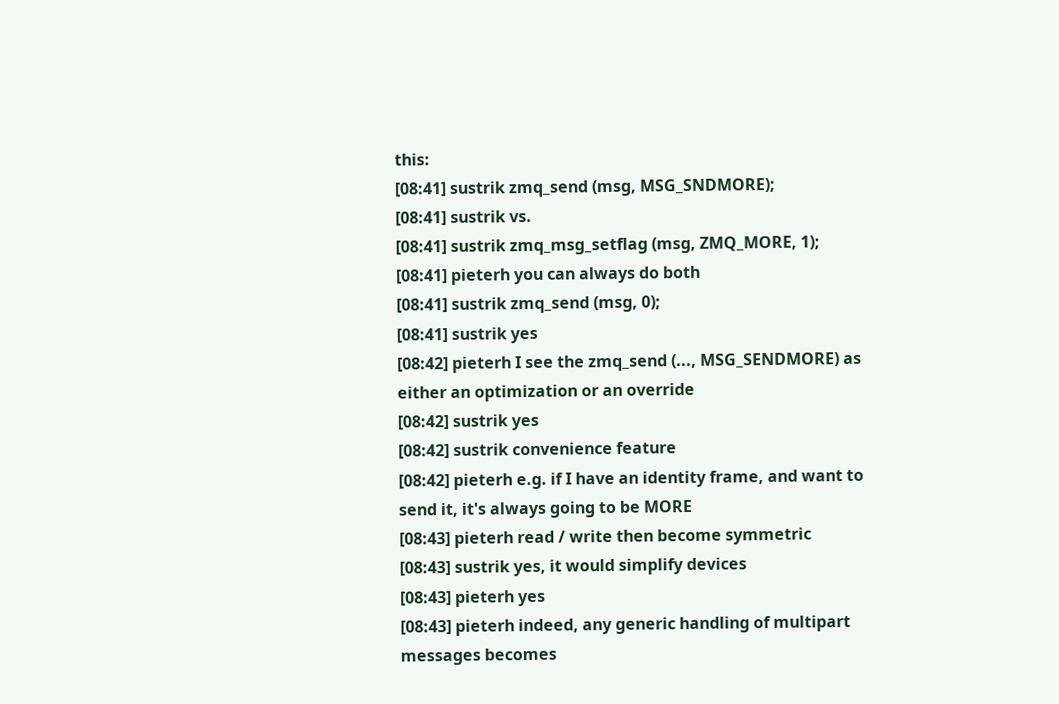this:
[08:41] sustrik zmq_send (msg, MSG_SNDMORE);
[08:41] sustrik vs.
[08:41] sustrik zmq_msg_setflag (msg, ZMQ_MORE, 1);
[08:41] pieterh you can always do both
[08:41] sustrik zmq_send (msg, 0);
[08:41] sustrik yes
[08:42] pieterh I see the zmq_send (..., MSG_SENDMORE) as either an optimization or an override
[08:42] sustrik yes
[08:42] sustrik convenience feature
[08:42] pieterh e.g. if I have an identity frame, and want to send it, it's always going to be MORE
[08:43] pieterh read / write then become symmetric
[08:43] sustrik yes, it would simplify devices
[08:43] pieterh yes
[08:43] pieterh indeed, any generic handling of multipart messages becomes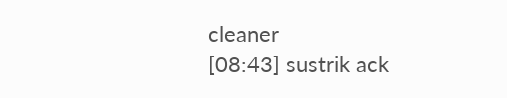cleaner
[08:43] sustrik ack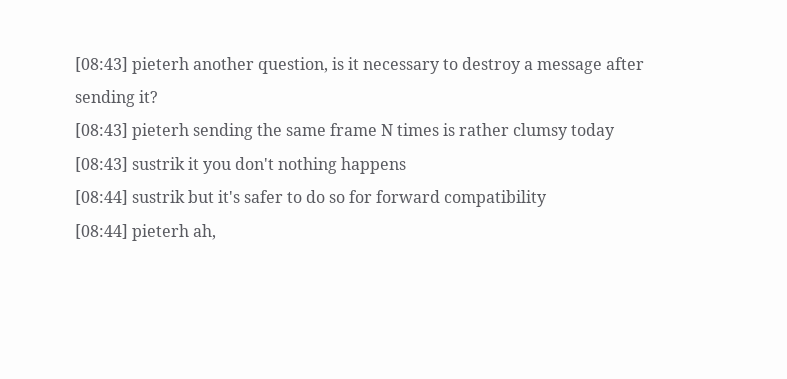[08:43] pieterh another question, is it necessary to destroy a message after sending it?
[08:43] pieterh sending the same frame N times is rather clumsy today
[08:43] sustrik it you don't nothing happens
[08:44] sustrik but it's safer to do so for forward compatibility
[08:44] pieterh ah,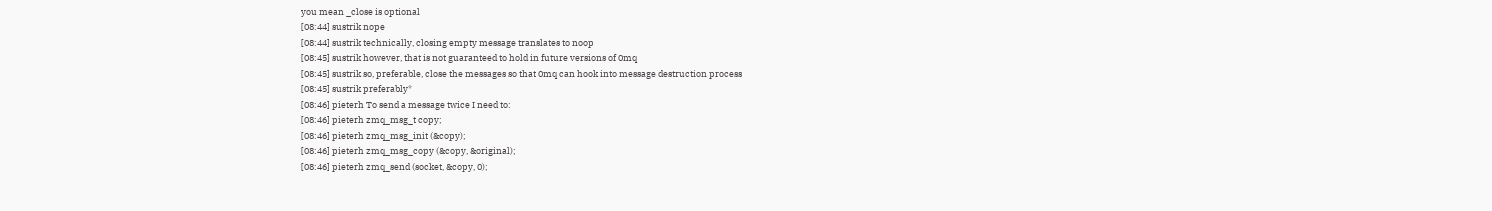you mean _close is optional
[08:44] sustrik nope
[08:44] sustrik technically, closing empty message translates to noop
[08:45] sustrik however, that is not guaranteed to hold in future versions of 0mq
[08:45] sustrik so, preferable, close the messages so that 0mq can hook into message destruction process
[08:45] sustrik preferably*
[08:46] pieterh To send a message twice I need to:
[08:46] pieterh zmq_msg_t copy;
[08:46] pieterh zmq_msg_init (&copy);
[08:46] pieterh zmq_msg_copy (&copy, &original);
[08:46] pieterh zmq_send (socket, &copy, 0);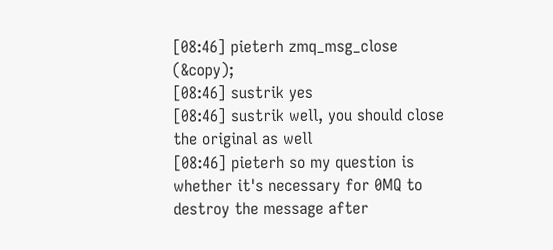[08:46] pieterh zmq_msg_close (&copy);
[08:46] sustrik yes
[08:46] sustrik well, you should close the original as well
[08:46] pieterh so my question is whether it's necessary for 0MQ to destroy the message after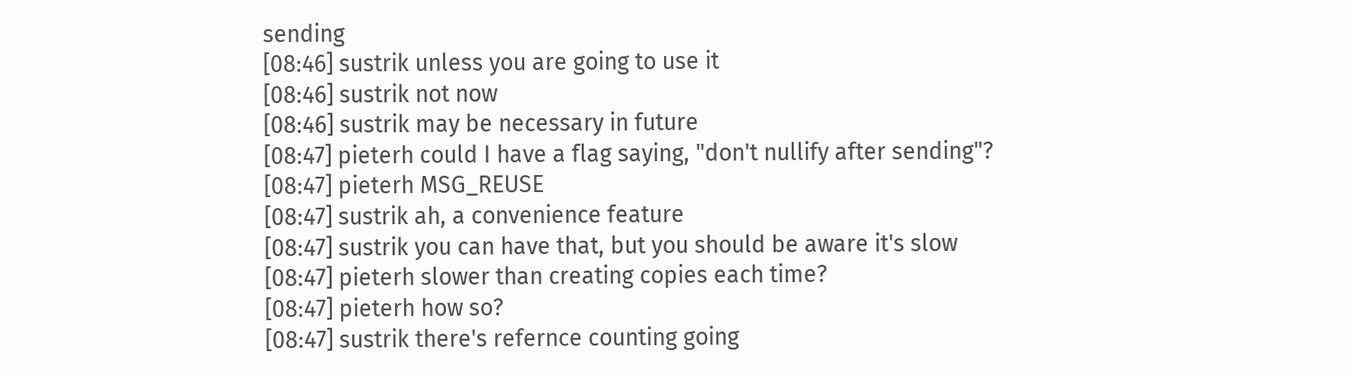sending
[08:46] sustrik unless you are going to use it
[08:46] sustrik not now
[08:46] sustrik may be necessary in future
[08:47] pieterh could I have a flag saying, "don't nullify after sending"?
[08:47] pieterh MSG_REUSE
[08:47] sustrik ah, a convenience feature
[08:47] sustrik you can have that, but you should be aware it's slow
[08:47] pieterh slower than creating copies each time?
[08:47] pieterh how so?
[08:47] sustrik there's refernce counting going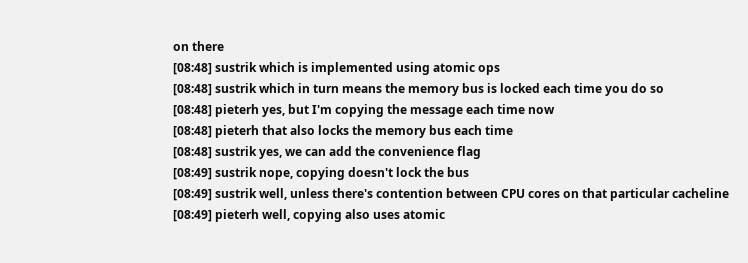on there
[08:48] sustrik which is implemented using atomic ops
[08:48] sustrik which in turn means the memory bus is locked each time you do so
[08:48] pieterh yes, but I'm copying the message each time now
[08:48] pieterh that also locks the memory bus each time
[08:48] sustrik yes, we can add the convenience flag
[08:49] sustrik nope, copying doesn't lock the bus
[08:49] sustrik well, unless there's contention between CPU cores on that particular cacheline
[08:49] pieterh well, copying also uses atomic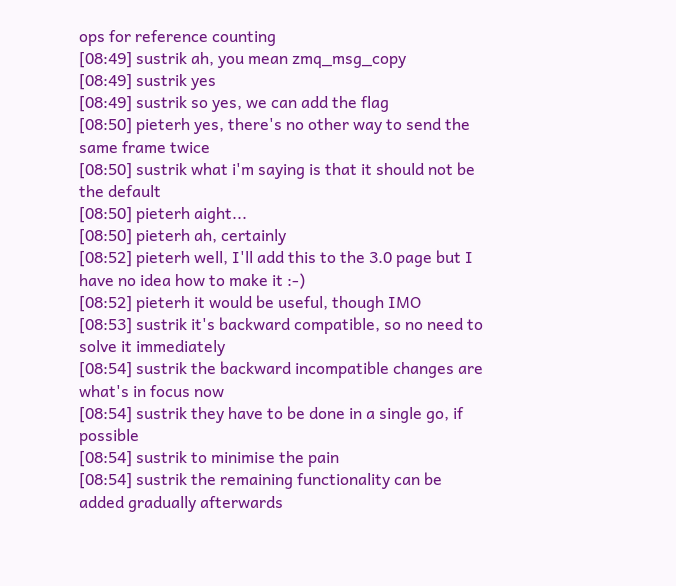ops for reference counting
[08:49] sustrik ah, you mean zmq_msg_copy
[08:49] sustrik yes
[08:49] sustrik so yes, we can add the flag
[08:50] pieterh yes, there's no other way to send the same frame twice
[08:50] sustrik what i'm saying is that it should not be the default
[08:50] pieterh aight...
[08:50] pieterh ah, certainly
[08:52] pieterh well, I'll add this to the 3.0 page but I have no idea how to make it :-)
[08:52] pieterh it would be useful, though IMO
[08:53] sustrik it's backward compatible, so no need to solve it immediately
[08:54] sustrik the backward incompatible changes are what's in focus now
[08:54] sustrik they have to be done in a single go, if possible
[08:54] sustrik to minimise the pain
[08:54] sustrik the remaining functionality can be added gradually afterwards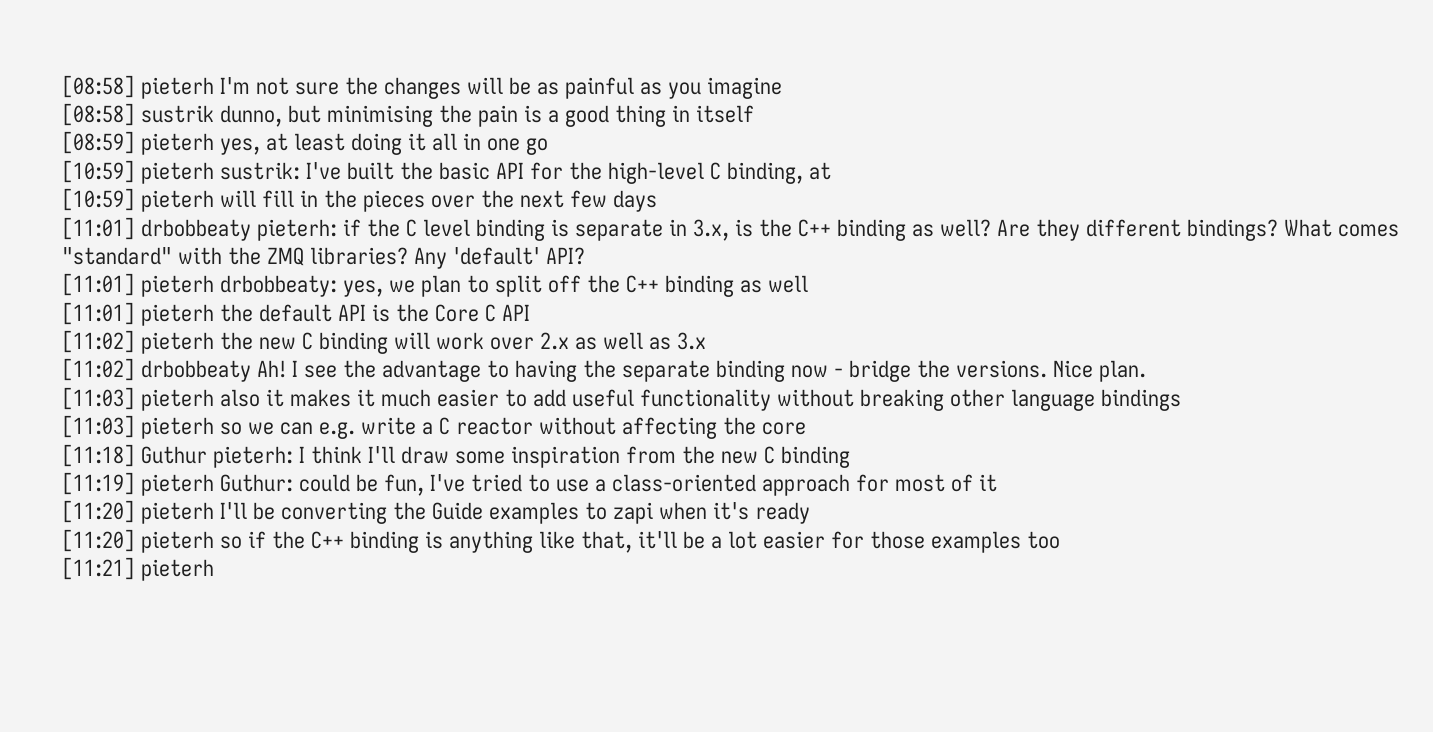[08:58] pieterh I'm not sure the changes will be as painful as you imagine
[08:58] sustrik dunno, but minimising the pain is a good thing in itself
[08:59] pieterh yes, at least doing it all in one go
[10:59] pieterh sustrik: I've built the basic API for the high-level C binding, at
[10:59] pieterh will fill in the pieces over the next few days
[11:01] drbobbeaty pieterh: if the C level binding is separate in 3.x, is the C++ binding as well? Are they different bindings? What comes "standard" with the ZMQ libraries? Any 'default' API?
[11:01] pieterh drbobbeaty: yes, we plan to split off the C++ binding as well
[11:01] pieterh the default API is the Core C API
[11:02] pieterh the new C binding will work over 2.x as well as 3.x
[11:02] drbobbeaty Ah! I see the advantage to having the separate binding now - bridge the versions. Nice plan.
[11:03] pieterh also it makes it much easier to add useful functionality without breaking other language bindings
[11:03] pieterh so we can e.g. write a C reactor without affecting the core
[11:18] Guthur pieterh: I think I'll draw some inspiration from the new C binding
[11:19] pieterh Guthur: could be fun, I've tried to use a class-oriented approach for most of it
[11:20] pieterh I'll be converting the Guide examples to zapi when it's ready
[11:20] pieterh so if the C++ binding is anything like that, it'll be a lot easier for those examples too
[11:21] pieterh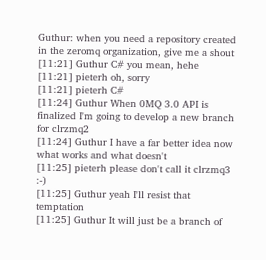Guthur: when you need a repository created in the zeromq organization, give me a shout
[11:21] Guthur C# you mean, hehe
[11:21] pieterh oh, sorry
[11:21] pieterh C#
[11:24] Guthur When 0MQ 3.0 API is finalized I'm going to develop a new branch for clrzmq2
[11:24] Guthur I have a far better idea now what works and what doesn't
[11:25] pieterh please don't call it clrzmq3 :-)
[11:25] Guthur yeah I'll resist that temptation
[11:25] Guthur It will just be a branch of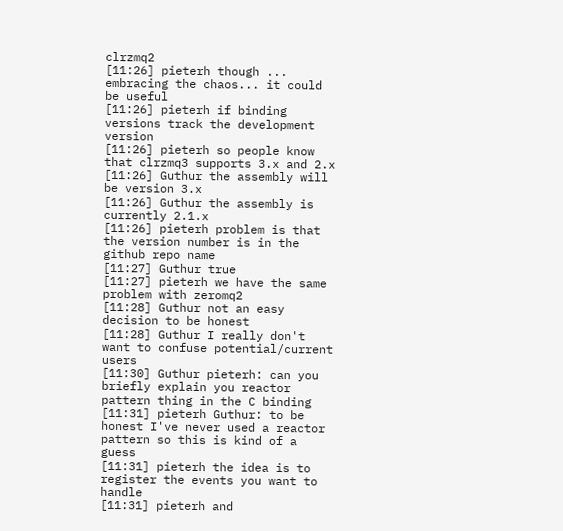clrzmq2
[11:26] pieterh though ... embracing the chaos... it could be useful
[11:26] pieterh if binding versions track the development version
[11:26] pieterh so people know that clrzmq3 supports 3.x and 2.x
[11:26] Guthur the assembly will be version 3.x
[11:26] Guthur the assembly is currently 2.1.x
[11:26] pieterh problem is that the version number is in the github repo name
[11:27] Guthur true
[11:27] pieterh we have the same problem with zeromq2
[11:28] Guthur not an easy decision to be honest
[11:28] Guthur I really don't want to confuse potential/current users
[11:30] Guthur pieterh: can you briefly explain you reactor pattern thing in the C binding
[11:31] pieterh Guthur: to be honest I've never used a reactor pattern so this is kind of a guess
[11:31] pieterh the idea is to register the events you want to handle
[11:31] pieterh and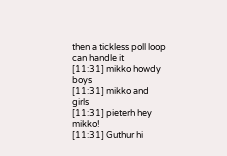then a tickless poll loop can handle it
[11:31] mikko howdy boys
[11:31] mikko and girls
[11:31] pieterh hey mikko!
[11:31] Guthur hi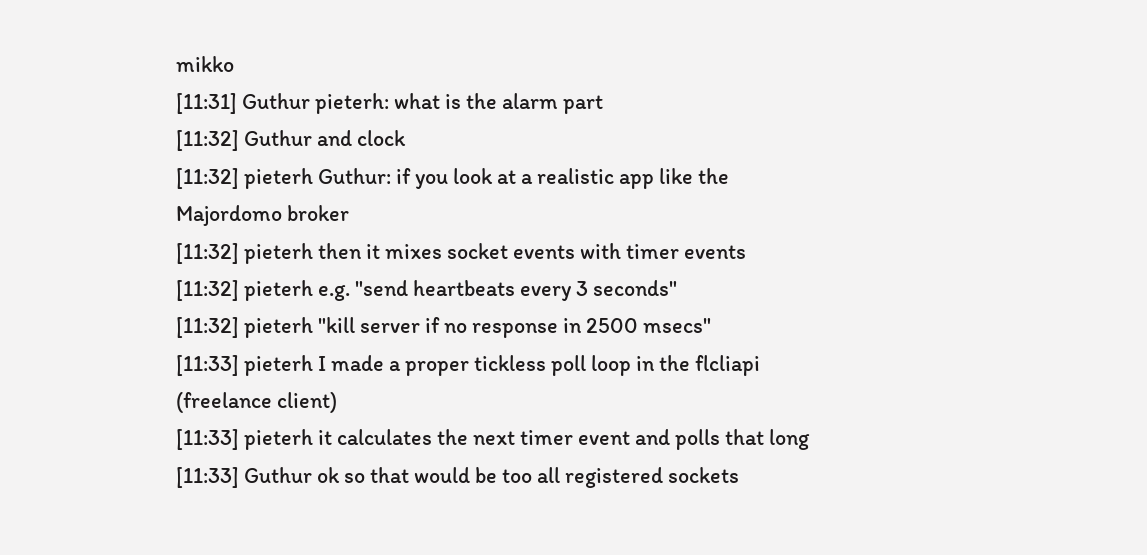mikko
[11:31] Guthur pieterh: what is the alarm part
[11:32] Guthur and clock
[11:32] pieterh Guthur: if you look at a realistic app like the Majordomo broker
[11:32] pieterh then it mixes socket events with timer events
[11:32] pieterh e.g. "send heartbeats every 3 seconds"
[11:32] pieterh "kill server if no response in 2500 msecs"
[11:33] pieterh I made a proper tickless poll loop in the flcliapi (freelance client)
[11:33] pieterh it calculates the next timer event and polls that long
[11:33] Guthur ok so that would be too all registered sockets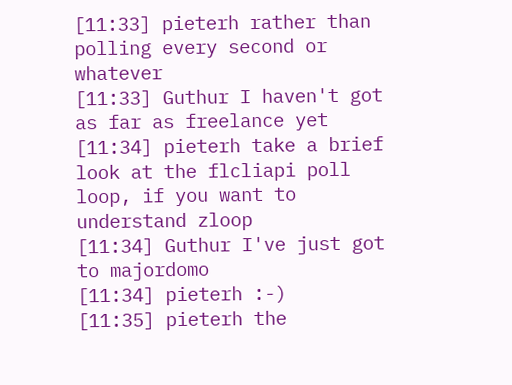[11:33] pieterh rather than polling every second or whatever
[11:33] Guthur I haven't got as far as freelance yet
[11:34] pieterh take a brief look at the flcliapi poll loop, if you want to understand zloop
[11:34] Guthur I've just got to majordomo
[11:34] pieterh :-)
[11:35] pieterh the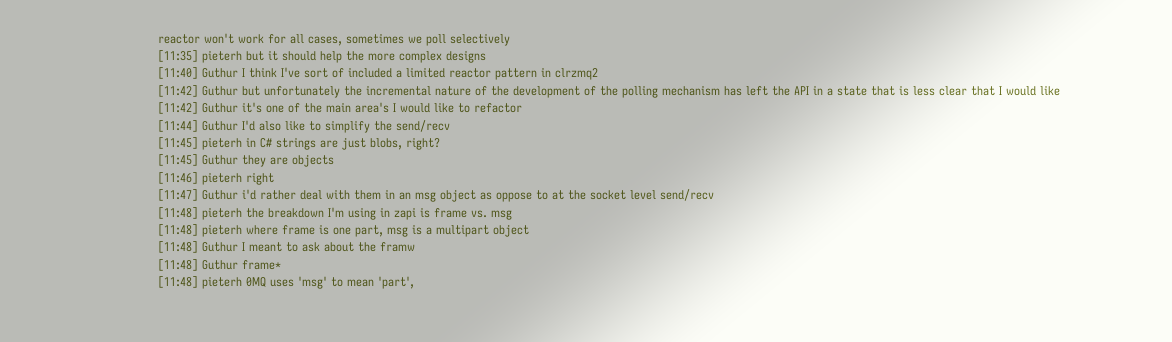reactor won't work for all cases, sometimes we poll selectively
[11:35] pieterh but it should help the more complex designs
[11:40] Guthur I think I've sort of included a limited reactor pattern in clrzmq2
[11:42] Guthur but unfortunately the incremental nature of the development of the polling mechanism has left the API in a state that is less clear that I would like
[11:42] Guthur it's one of the main area's I would like to refactor
[11:44] Guthur I'd also like to simplify the send/recv
[11:45] pieterh in C# strings are just blobs, right?
[11:45] Guthur they are objects
[11:46] pieterh right
[11:47] Guthur i'd rather deal with them in an msg object as oppose to at the socket level send/recv
[11:48] pieterh the breakdown I'm using in zapi is frame vs. msg
[11:48] pieterh where frame is one part, msg is a multipart object
[11:48] Guthur I meant to ask about the framw
[11:48] Guthur frame*
[11:48] pieterh 0MQ uses 'msg' to mean 'part',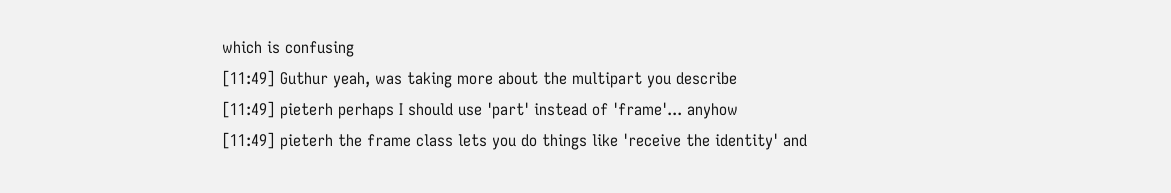which is confusing
[11:49] Guthur yeah, was taking more about the multipart you describe
[11:49] pieterh perhaps I should use 'part' instead of 'frame'... anyhow
[11:49] pieterh the frame class lets you do things like 'receive the identity' and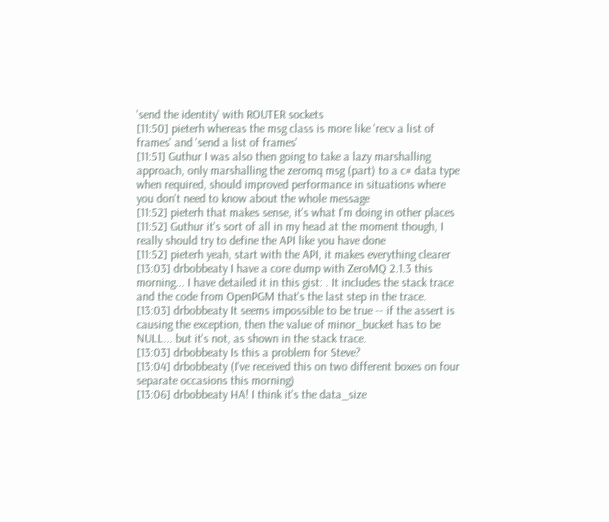'send the identity' with ROUTER sockets
[11:50] pieterh whereas the msg class is more like 'recv a list of frames' and 'send a list of frames'
[11:51] Guthur I was also then going to take a lazy marshalling approach, only marshalling the zeromq msg (part) to a c# data type when required, should improved performance in situations where you don't need to know about the whole message
[11:52] pieterh that makes sense, it's what I'm doing in other places
[11:52] Guthur it's sort of all in my head at the moment though, I really should try to define the API like you have done
[11:52] pieterh yeah, start with the API, it makes everything clearer
[13:03] drbobbeaty I have a core dump with ZeroMQ 2.1.3 this morning... I have detailed it in this gist: . It includes the stack trace and the code from OpenPGM that's the last step in the trace.
[13:03] drbobbeaty It seems impossible to be true -- if the assert is causing the exception, then the value of minor_bucket has to be NULL... but it's not, as shown in the stack trace.
[13:03] drbobbeaty Is this a problem for Steve?
[13:04] drbobbeaty (I've received this on two different boxes on four separate occasions this morning)
[13:06] drbobbeaty HA! I think it's the data_size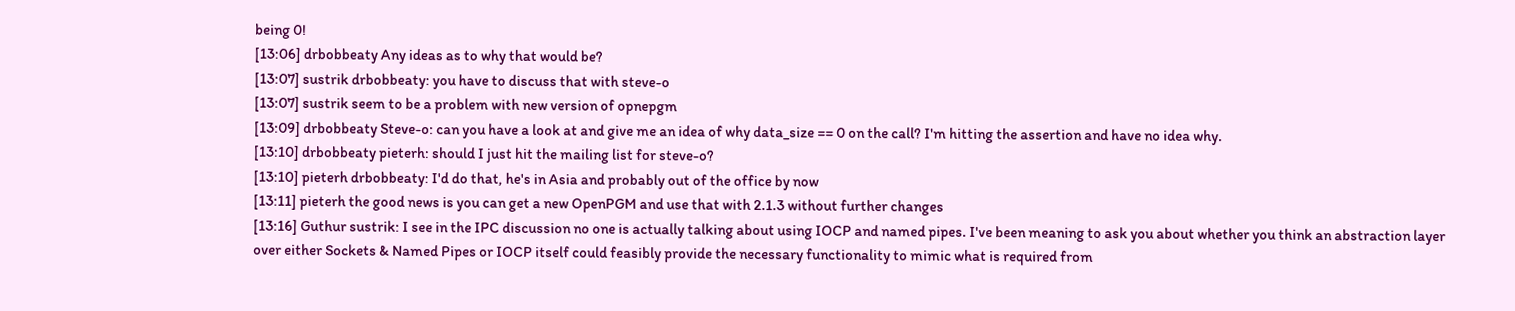being 0!
[13:06] drbobbeaty Any ideas as to why that would be?
[13:07] sustrik drbobbeaty: you have to discuss that with steve-o
[13:07] sustrik seem to be a problem with new version of opnepgm
[13:09] drbobbeaty Steve-o: can you have a look at and give me an idea of why data_size == 0 on the call? I'm hitting the assertion and have no idea why.
[13:10] drbobbeaty pieterh: should I just hit the mailing list for steve-o?
[13:10] pieterh drbobbeaty: I'd do that, he's in Asia and probably out of the office by now
[13:11] pieterh the good news is you can get a new OpenPGM and use that with 2.1.3 without further changes
[13:16] Guthur sustrik: I see in the IPC discussion no one is actually talking about using IOCP and named pipes. I've been meaning to ask you about whether you think an abstraction layer over either Sockets & Named Pipes or IOCP itself could feasibly provide the necessary functionality to mimic what is required from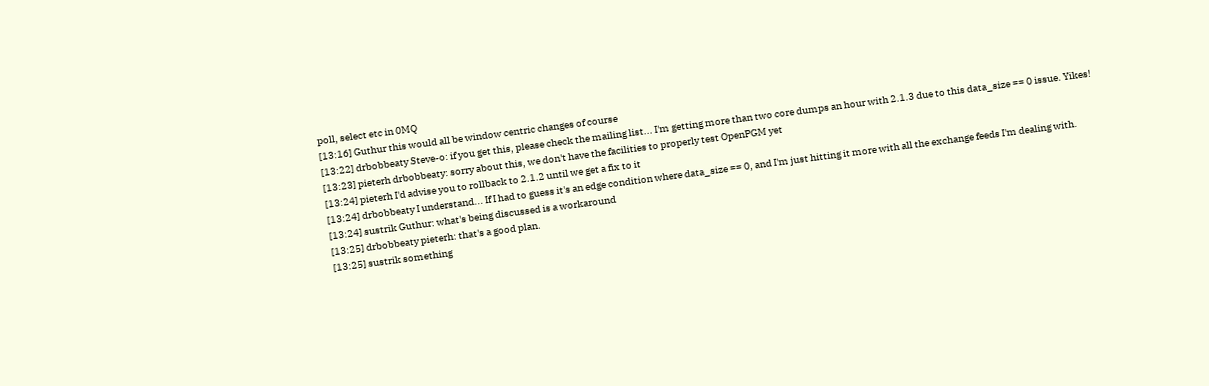poll, select etc in 0MQ
[13:16] Guthur this would all be window centric changes of course
[13:22] drbobbeaty Steve-o: if you get this, please check the mailing list... I'm getting more than two core dumps an hour with 2.1.3 due to this data_size == 0 issue. Yikes!
[13:23] pieterh drbobbeaty: sorry about this, we don't have the facilities to properly test OpenPGM yet
[13:24] pieterh I'd advise you to rollback to 2.1.2 until we get a fix to it
[13:24] drbobbeaty I understand... If I had to guess it's an edge condition where data_size == 0, and I'm just hitting it more with all the exchange feeds I'm dealing with.
[13:24] sustrik Guthur: what's being discussed is a workaround
[13:25] drbobbeaty pieterh: that's a good plan.
[13:25] sustrik something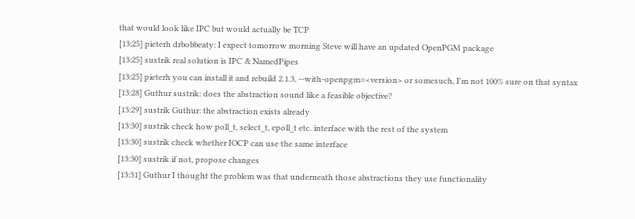that would look like IPC but would actually be TCP
[13:25] pieterh drbobbeaty: I expect tomorrow morning Steve will have an updated OpenPGM package
[13:25] sustrik real solution is IPC & NamedPipes
[13:25] pieterh you can install it and rebuild 2.1.3, --with-openpgm=<version> or somesuch, I'm not 100% sure on that syntax
[13:28] Guthur sustrik: does the abstraction sound like a feasible objective?
[13:29] sustrik Guthur: the abstraction exists already
[13:30] sustrik check how poll_t, select_t, epoll_t etc. interface with the rest of the system
[13:30] sustrik check whether IOCP can use the same interface
[13:30] sustrik if not, propose changes
[13:31] Guthur I thought the problem was that underneath those abstractions they use functionality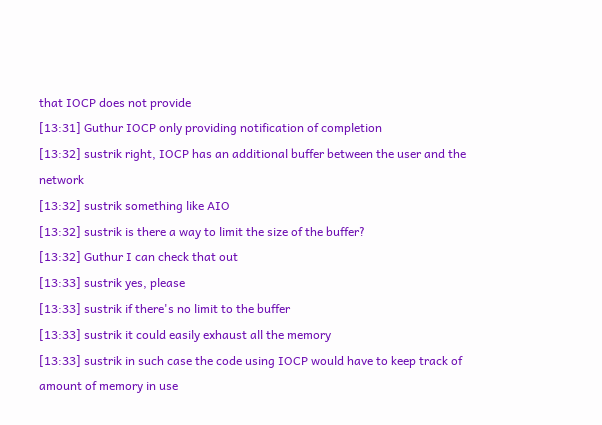that IOCP does not provide
[13:31] Guthur IOCP only providing notification of completion
[13:32] sustrik right, IOCP has an additional buffer between the user and the network
[13:32] sustrik something like AIO
[13:32] sustrik is there a way to limit the size of the buffer?
[13:32] Guthur I can check that out
[13:33] sustrik yes, please
[13:33] sustrik if there's no limit to the buffer
[13:33] sustrik it could easily exhaust all the memory
[13:33] sustrik in such case the code using IOCP would have to keep track of amount of memory in use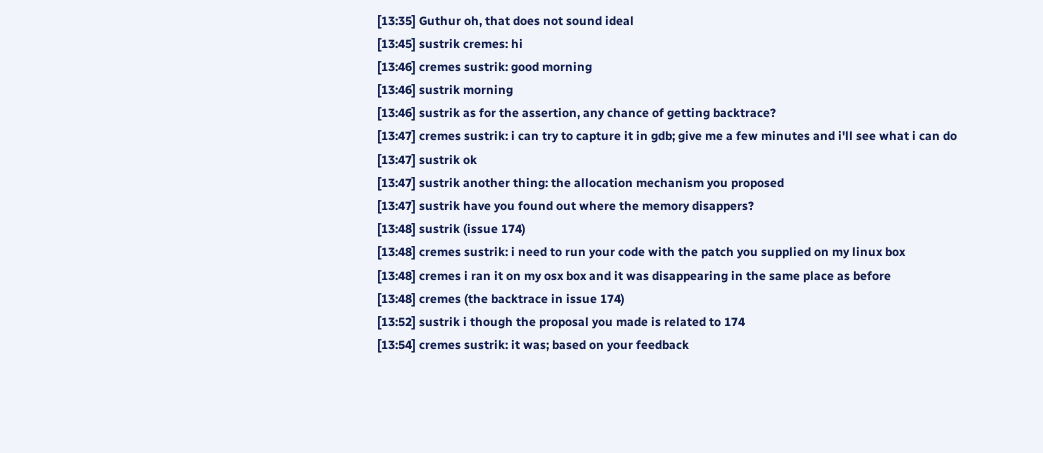[13:35] Guthur oh, that does not sound ideal
[13:45] sustrik cremes: hi
[13:46] cremes sustrik: good morning
[13:46] sustrik morning
[13:46] sustrik as for the assertion, any chance of getting backtrace?
[13:47] cremes sustrik: i can try to capture it in gdb; give me a few minutes and i'll see what i can do
[13:47] sustrik ok
[13:47] sustrik another thing: the allocation mechanism you proposed
[13:47] sustrik have you found out where the memory disappers?
[13:48] sustrik (issue 174)
[13:48] cremes sustrik: i need to run your code with the patch you supplied on my linux box
[13:48] cremes i ran it on my osx box and it was disappearing in the same place as before
[13:48] cremes (the backtrace in issue 174)
[13:52] sustrik i though the proposal you made is related to 174
[13:54] cremes sustrik: it was; based on your feedback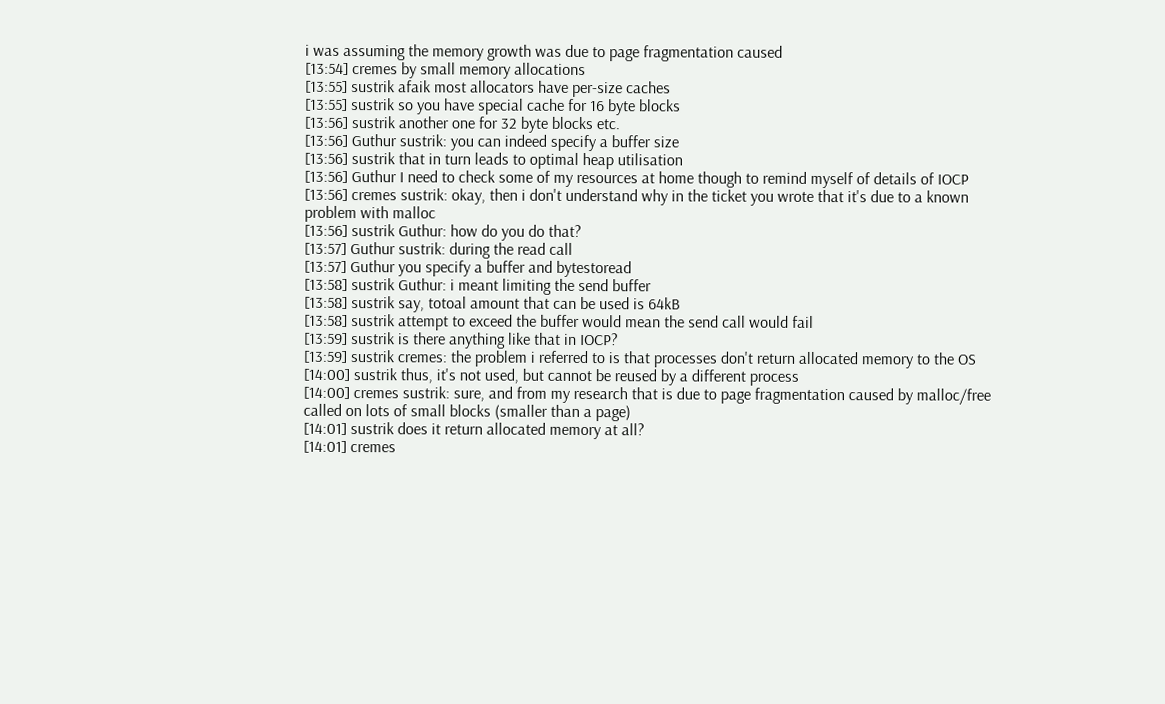i was assuming the memory growth was due to page fragmentation caused
[13:54] cremes by small memory allocations
[13:55] sustrik afaik most allocators have per-size caches
[13:55] sustrik so you have special cache for 16 byte blocks
[13:56] sustrik another one for 32 byte blocks etc.
[13:56] Guthur sustrik: you can indeed specify a buffer size
[13:56] sustrik that in turn leads to optimal heap utilisation
[13:56] Guthur I need to check some of my resources at home though to remind myself of details of IOCP
[13:56] cremes sustrik: okay, then i don't understand why in the ticket you wrote that it's due to a known problem with malloc
[13:56] sustrik Guthur: how do you do that?
[13:57] Guthur sustrik: during the read call
[13:57] Guthur you specify a buffer and bytestoread
[13:58] sustrik Guthur: i meant limiting the send buffer
[13:58] sustrik say, totoal amount that can be used is 64kB
[13:58] sustrik attempt to exceed the buffer would mean the send call would fail
[13:59] sustrik is there anything like that in IOCP?
[13:59] sustrik cremes: the problem i referred to is that processes don't return allocated memory to the OS
[14:00] sustrik thus, it's not used, but cannot be reused by a different process
[14:00] cremes sustrik: sure, and from my research that is due to page fragmentation caused by malloc/free called on lots of small blocks (smaller than a page)
[14:01] sustrik does it return allocated memory at all?
[14:01] cremes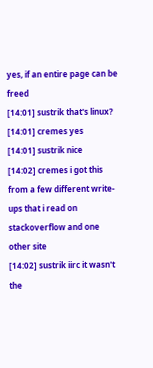yes, if an entire page can be freed
[14:01] sustrik that's linux?
[14:01] cremes yes
[14:01] sustrik nice
[14:02] cremes i got this from a few different write-ups that i read on stackoverflow and one other site
[14:02] sustrik iirc it wasn't the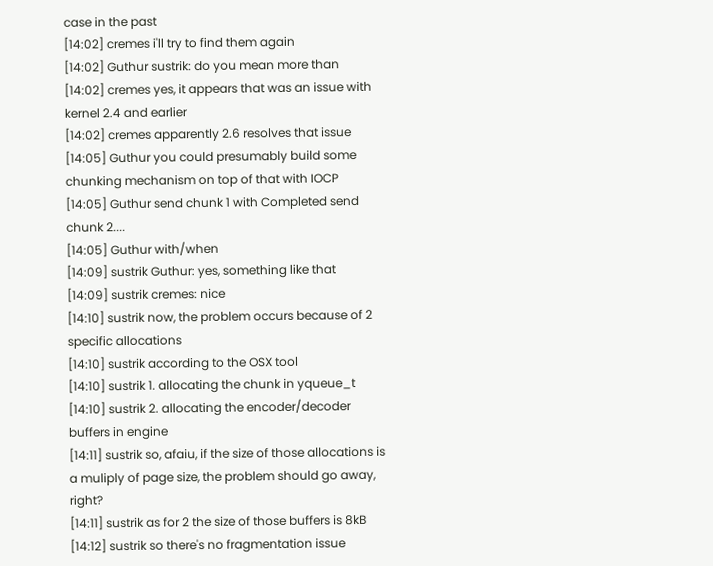case in the past
[14:02] cremes i'll try to find them again
[14:02] Guthur sustrik: do you mean more than
[14:02] cremes yes, it appears that was an issue with kernel 2.4 and earlier
[14:02] cremes apparently 2.6 resolves that issue
[14:05] Guthur you could presumably build some chunking mechanism on top of that with IOCP
[14:05] Guthur send chunk 1 with Completed send chunk 2....
[14:05] Guthur with/when
[14:09] sustrik Guthur: yes, something like that
[14:09] sustrik cremes: nice
[14:10] sustrik now, the problem occurs because of 2 specific allocations
[14:10] sustrik according to the OSX tool
[14:10] sustrik 1. allocating the chunk in yqueue_t
[14:10] sustrik 2. allocating the encoder/decoder buffers in engine
[14:11] sustrik so, afaiu, if the size of those allocations is a muliply of page size, the problem should go away, right?
[14:11] sustrik as for 2 the size of those buffers is 8kB
[14:12] sustrik so there's no fragmentation issue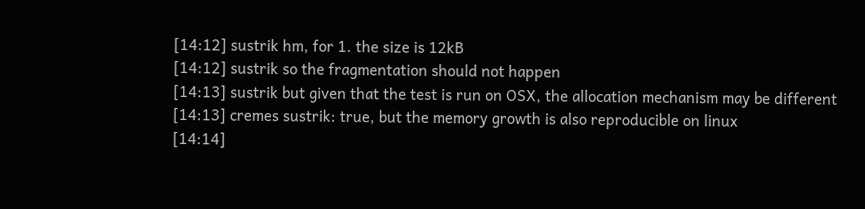[14:12] sustrik hm, for 1. the size is 12kB
[14:12] sustrik so the fragmentation should not happen
[14:13] sustrik but given that the test is run on OSX, the allocation mechanism may be different
[14:13] cremes sustrik: true, but the memory growth is also reproducible on linux
[14:14]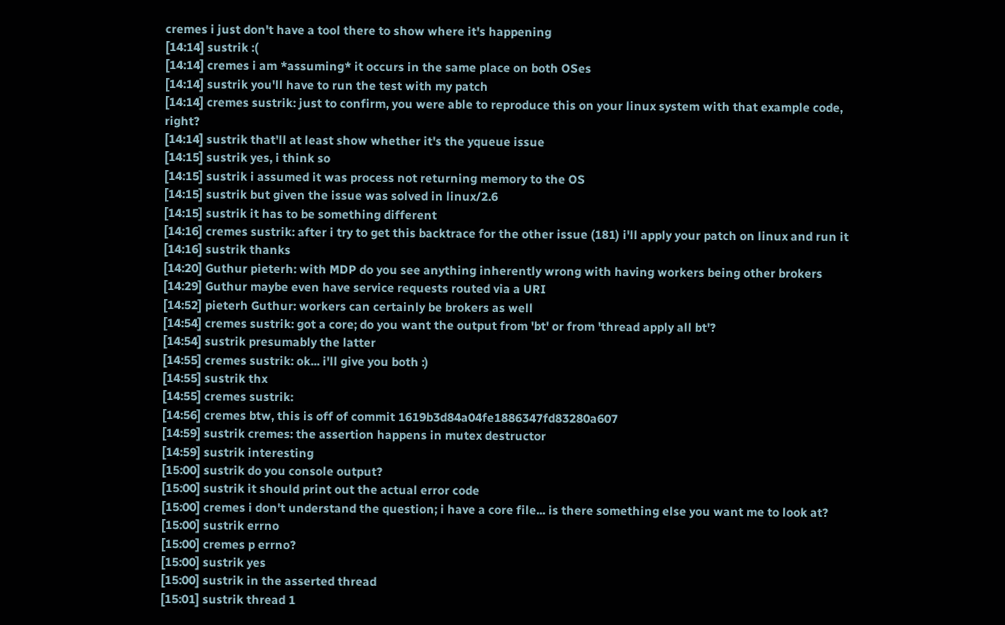cremes i just don't have a tool there to show where it's happening
[14:14] sustrik :(
[14:14] cremes i am *assuming* it occurs in the same place on both OSes
[14:14] sustrik you'll have to run the test with my patch
[14:14] cremes sustrik: just to confirm, you were able to reproduce this on your linux system with that example code, right?
[14:14] sustrik that'll at least show whether it's the yqueue issue
[14:15] sustrik yes, i think so
[14:15] sustrik i assumed it was process not returning memory to the OS
[14:15] sustrik but given the issue was solved in linux/2.6
[14:15] sustrik it has to be something different
[14:16] cremes sustrik: after i try to get this backtrace for the other issue (181) i'll apply your patch on linux and run it
[14:16] sustrik thanks
[14:20] Guthur pieterh: with MDP do you see anything inherently wrong with having workers being other brokers
[14:29] Guthur maybe even have service requests routed via a URI
[14:52] pieterh Guthur: workers can certainly be brokers as well
[14:54] cremes sustrik: got a core; do you want the output from 'bt' or from 'thread apply all bt'?
[14:54] sustrik presumably the latter
[14:55] cremes sustrik: ok... i'll give you both :)
[14:55] sustrik thx
[14:55] cremes sustrik:
[14:56] cremes btw, this is off of commit 1619b3d84a04fe1886347fd83280a607
[14:59] sustrik cremes: the assertion happens in mutex destructor
[14:59] sustrik interesting
[15:00] sustrik do you console output?
[15:00] sustrik it should print out the actual error code
[15:00] cremes i don't understand the question; i have a core file... is there something else you want me to look at?
[15:00] sustrik errno
[15:00] cremes p errno?
[15:00] sustrik yes
[15:00] sustrik in the asserted thread
[15:01] sustrik thread 1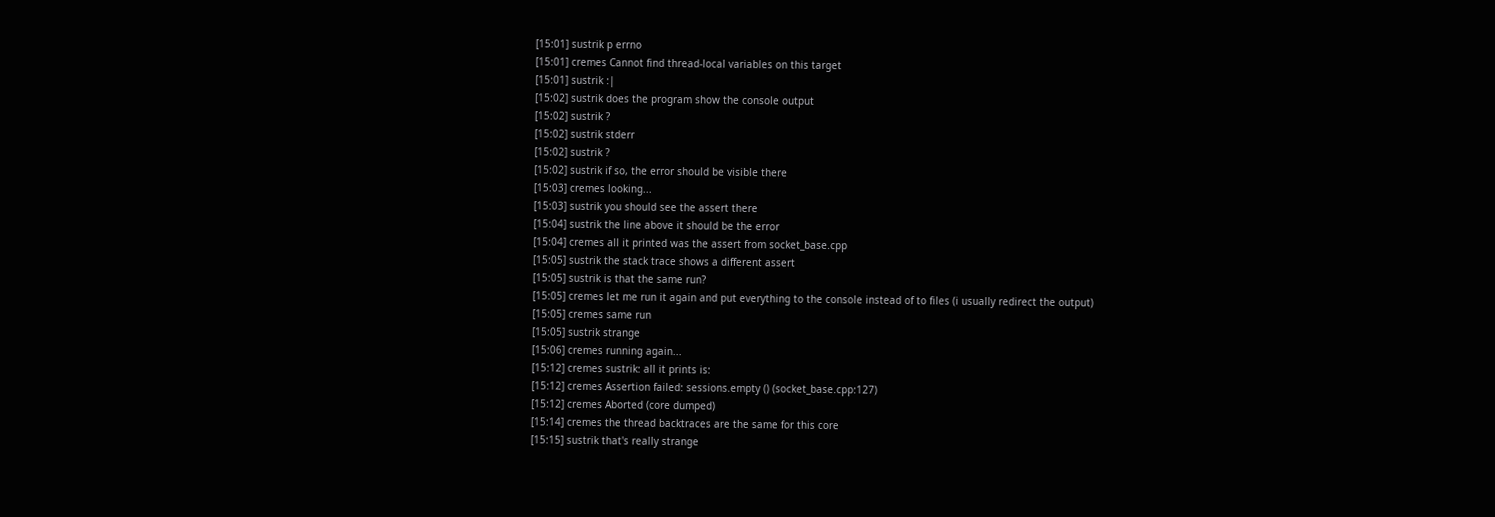[15:01] sustrik p errno
[15:01] cremes Cannot find thread-local variables on this target
[15:01] sustrik :|
[15:02] sustrik does the program show the console output
[15:02] sustrik ?
[15:02] sustrik stderr
[15:02] sustrik ?
[15:02] sustrik if so, the error should be visible there
[15:03] cremes looking...
[15:03] sustrik you should see the assert there
[15:04] sustrik the line above it should be the error
[15:04] cremes all it printed was the assert from socket_base.cpp
[15:05] sustrik the stack trace shows a different assert
[15:05] sustrik is that the same run?
[15:05] cremes let me run it again and put everything to the console instead of to files (i usually redirect the output)
[15:05] cremes same run
[15:05] sustrik strange
[15:06] cremes running again...
[15:12] cremes sustrik: all it prints is:
[15:12] cremes Assertion failed: sessions.empty () (socket_base.cpp:127)
[15:12] cremes Aborted (core dumped)
[15:14] cremes the thread backtraces are the same for this core
[15:15] sustrik that's really strange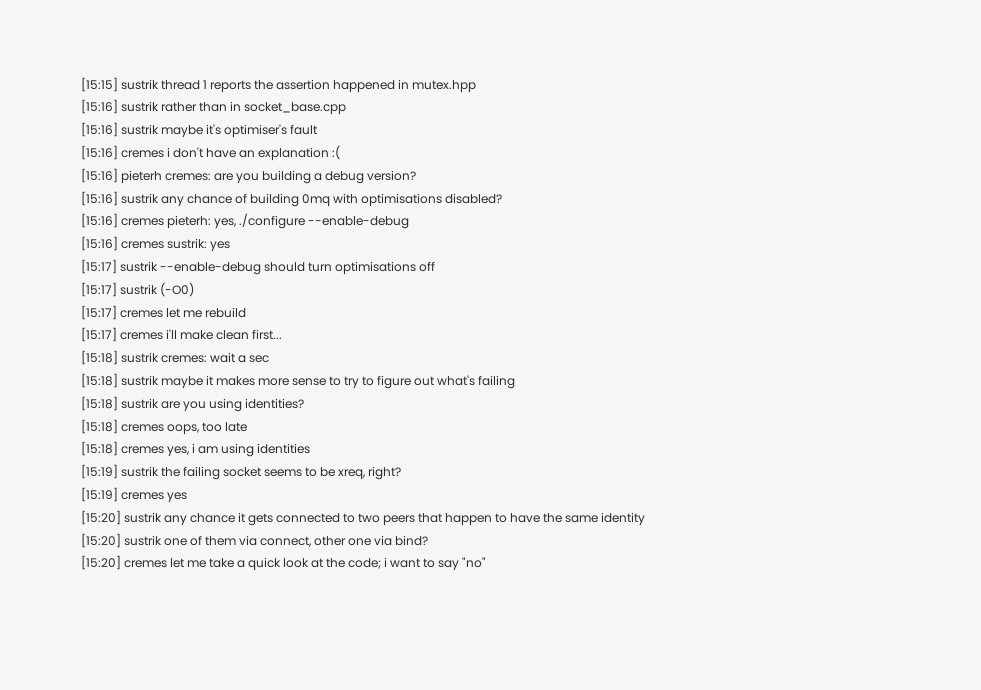[15:15] sustrik thread 1 reports the assertion happened in mutex.hpp
[15:16] sustrik rather than in socket_base.cpp
[15:16] sustrik maybe it's optimiser's fault
[15:16] cremes i don't have an explanation :(
[15:16] pieterh cremes: are you building a debug version?
[15:16] sustrik any chance of building 0mq with optimisations disabled?
[15:16] cremes pieterh: yes, ./configure --enable-debug
[15:16] cremes sustrik: yes
[15:17] sustrik --enable-debug should turn optimisations off
[15:17] sustrik (-O0)
[15:17] cremes let me rebuild
[15:17] cremes i'll make clean first...
[15:18] sustrik cremes: wait a sec
[15:18] sustrik maybe it makes more sense to try to figure out what's failing
[15:18] sustrik are you using identities?
[15:18] cremes oops, too late
[15:18] cremes yes, i am using identities
[15:19] sustrik the failing socket seems to be xreq, right?
[15:19] cremes yes
[15:20] sustrik any chance it gets connected to two peers that happen to have the same identity
[15:20] sustrik one of them via connect, other one via bind?
[15:20] cremes let me take a quick look at the code; i want to say "no"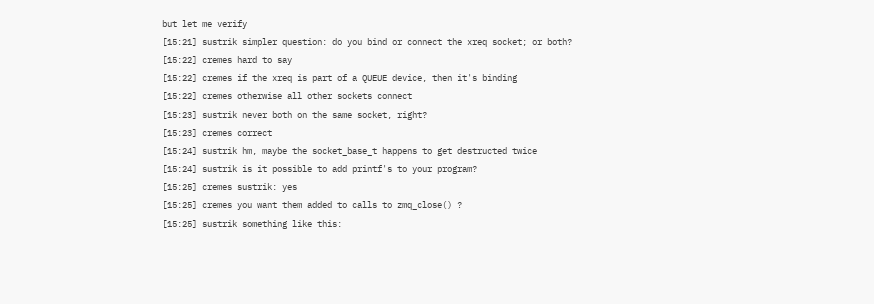but let me verify
[15:21] sustrik simpler question: do you bind or connect the xreq socket; or both?
[15:22] cremes hard to say
[15:22] cremes if the xreq is part of a QUEUE device, then it's binding
[15:22] cremes otherwise all other sockets connect
[15:23] sustrik never both on the same socket, right?
[15:23] cremes correct
[15:24] sustrik hm, maybe the socket_base_t happens to get destructed twice
[15:24] sustrik is it possible to add printf's to your program?
[15:25] cremes sustrik: yes
[15:25] cremes you want them added to calls to zmq_close() ?
[15:25] sustrik something like this: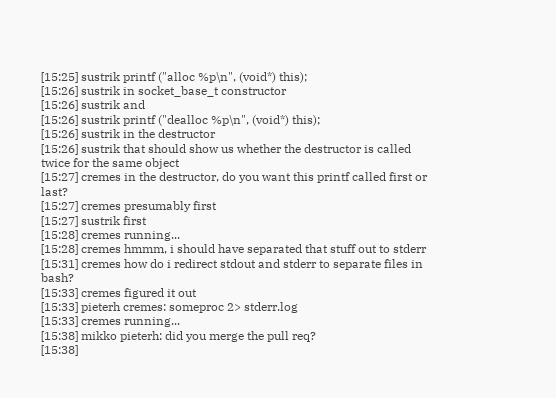[15:25] sustrik printf ("alloc %p\n", (void*) this);
[15:26] sustrik in socket_base_t constructor
[15:26] sustrik and
[15:26] sustrik printf ("dealloc %p\n", (void*) this);
[15:26] sustrik in the destructor
[15:26] sustrik that should show us whether the destructor is called twice for the same object
[15:27] cremes in the destructor, do you want this printf called first or last?
[15:27] cremes presumably first
[15:27] sustrik first
[15:28] cremes running...
[15:28] cremes hmmm, i should have separated that stuff out to stderr
[15:31] cremes how do i redirect stdout and stderr to separate files in bash?
[15:33] cremes figured it out
[15:33] pieterh cremes: someproc 2> stderr.log
[15:33] cremes running...
[15:38] mikko pieterh: did you merge the pull req?
[15:38]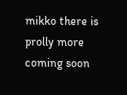mikko there is prolly more coming soon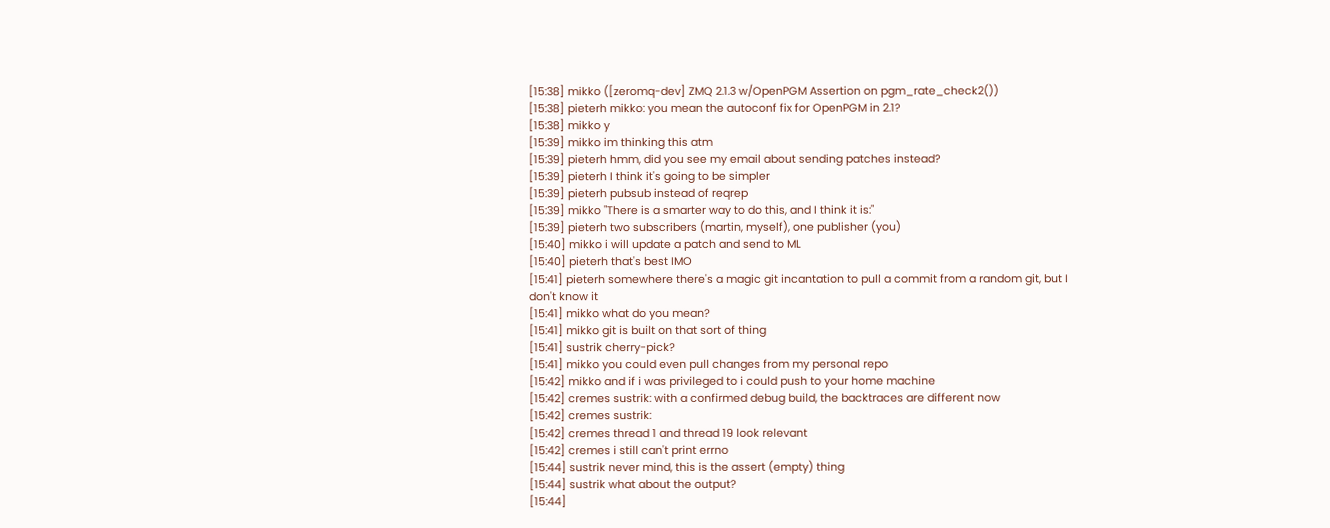[15:38] mikko ([zeromq-dev] ZMQ 2.1.3 w/OpenPGM Assertion on pgm_rate_check2())
[15:38] pieterh mikko: you mean the autoconf fix for OpenPGM in 2.1?
[15:38] mikko y
[15:39] mikko im thinking this atm
[15:39] pieterh hmm, did you see my email about sending patches instead?
[15:39] pieterh I think it's going to be simpler
[15:39] pieterh pubsub instead of reqrep
[15:39] mikko "There is a smarter way to do this, and I think it is:"
[15:39] pieterh two subscribers (martin, myself), one publisher (you)
[15:40] mikko i will update a patch and send to ML
[15:40] pieterh that's best IMO
[15:41] pieterh somewhere there's a magic git incantation to pull a commit from a random git, but I don't know it
[15:41] mikko what do you mean?
[15:41] mikko git is built on that sort of thing
[15:41] sustrik cherry-pick?
[15:41] mikko you could even pull changes from my personal repo
[15:42] mikko and if i was privileged to i could push to your home machine
[15:42] cremes sustrik: with a confirmed debug build, the backtraces are different now
[15:42] cremes sustrik:
[15:42] cremes thread 1 and thread 19 look relevant
[15:42] cremes i still can't print errno
[15:44] sustrik never mind, this is the assert (empty) thing
[15:44] sustrik what about the output?
[15:44]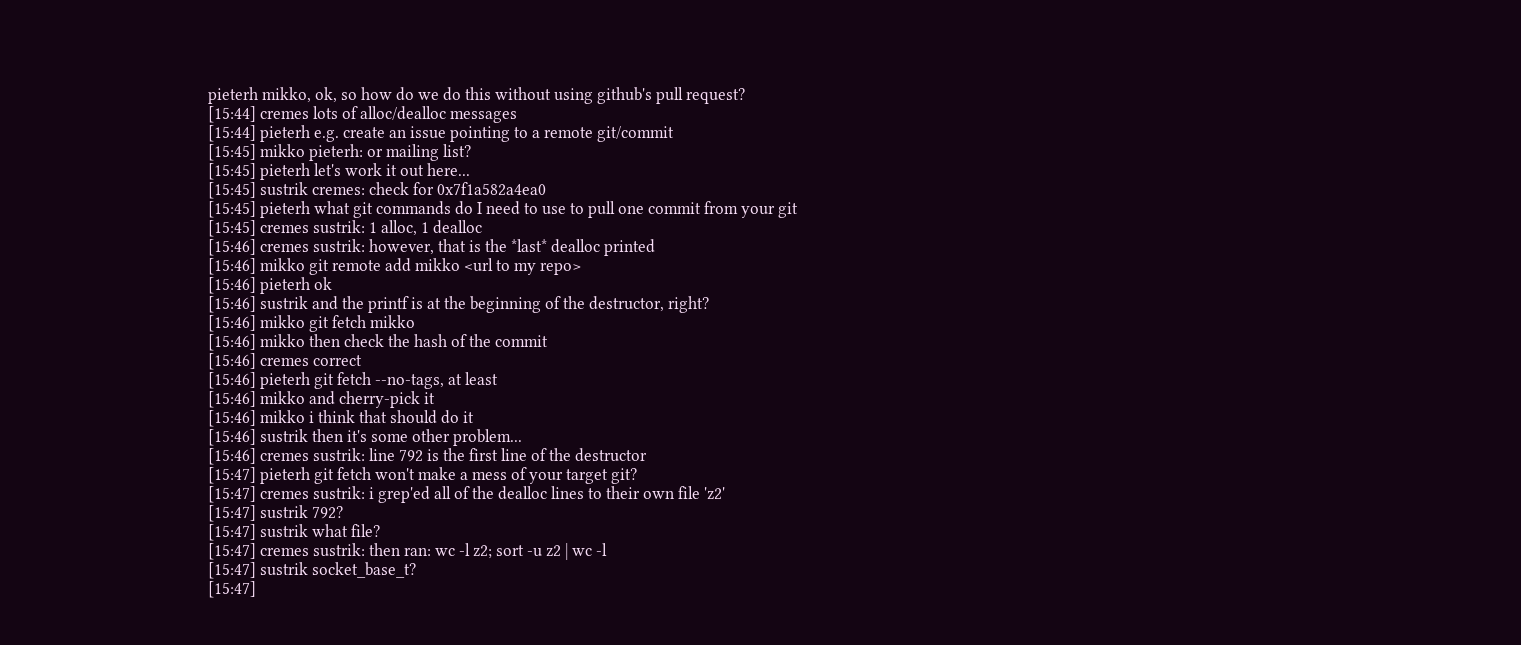pieterh mikko, ok, so how do we do this without using github's pull request?
[15:44] cremes lots of alloc/dealloc messages
[15:44] pieterh e.g. create an issue pointing to a remote git/commit
[15:45] mikko pieterh: or mailing list?
[15:45] pieterh let's work it out here...
[15:45] sustrik cremes: check for 0x7f1a582a4ea0
[15:45] pieterh what git commands do I need to use to pull one commit from your git
[15:45] cremes sustrik: 1 alloc, 1 dealloc
[15:46] cremes sustrik: however, that is the *last* dealloc printed
[15:46] mikko git remote add mikko <url to my repo>
[15:46] pieterh ok
[15:46] sustrik and the printf is at the beginning of the destructor, right?
[15:46] mikko git fetch mikko
[15:46] mikko then check the hash of the commit
[15:46] cremes correct
[15:46] pieterh git fetch --no-tags, at least
[15:46] mikko and cherry-pick it
[15:46] mikko i think that should do it
[15:46] sustrik then it's some other problem...
[15:46] cremes sustrik: line 792 is the first line of the destructor
[15:47] pieterh git fetch won't make a mess of your target git?
[15:47] cremes sustrik: i grep'ed all of the dealloc lines to their own file 'z2'
[15:47] sustrik 792?
[15:47] sustrik what file?
[15:47] cremes sustrik: then ran: wc -l z2; sort -u z2 | wc -l
[15:47] sustrik socket_base_t?
[15:47]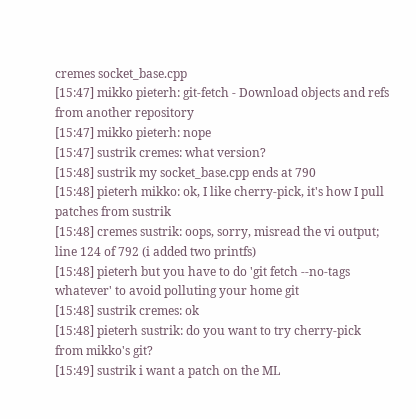cremes socket_base.cpp
[15:47] mikko pieterh: git-fetch - Download objects and refs from another repository
[15:47] mikko pieterh: nope
[15:47] sustrik cremes: what version?
[15:48] sustrik my socket_base.cpp ends at 790
[15:48] pieterh mikko: ok, I like cherry-pick, it's how I pull patches from sustrik
[15:48] cremes sustrik: oops, sorry, misread the vi output; line 124 of 792 (i added two printfs)
[15:48] pieterh but you have to do 'git fetch --no-tags whatever' to avoid polluting your home git
[15:48] sustrik cremes: ok
[15:48] pieterh sustrik: do you want to try cherry-pick from mikko's git?
[15:49] sustrik i want a patch on the ML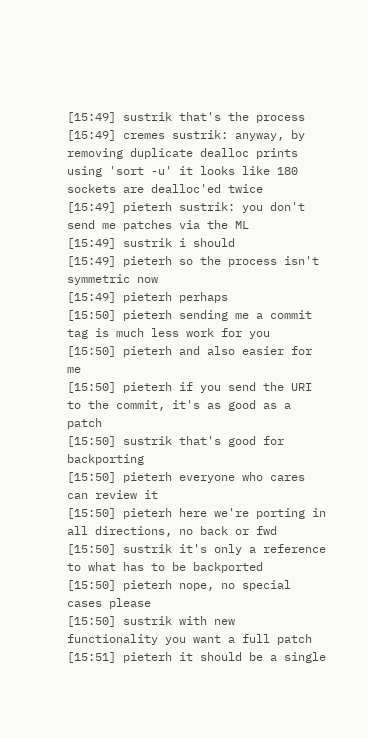[15:49] sustrik that's the process
[15:49] cremes sustrik: anyway, by removing duplicate dealloc prints using 'sort -u' it looks like 180 sockets are dealloc'ed twice
[15:49] pieterh sustrik: you don't send me patches via the ML
[15:49] sustrik i should
[15:49] pieterh so the process isn't symmetric now
[15:49] pieterh perhaps
[15:50] pieterh sending me a commit tag is much less work for you
[15:50] pieterh and also easier for me
[15:50] pieterh if you send the URI to the commit, it's as good as a patch
[15:50] sustrik that's good for backporting
[15:50] pieterh everyone who cares can review it
[15:50] pieterh here we're porting in all directions, no back or fwd
[15:50] sustrik it's only a reference to what has to be backported
[15:50] pieterh nope, no special cases please
[15:50] sustrik with new functionality you want a full patch
[15:51] pieterh it should be a single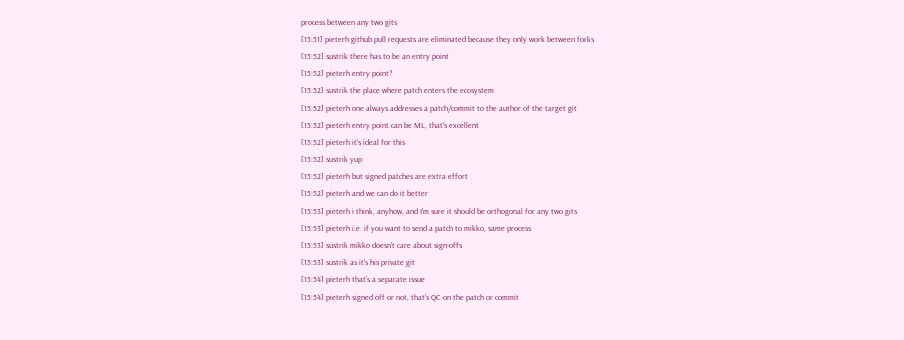process between any two gits
[15:51] pieterh github pull requests are eliminated because they only work between forks
[15:52] sustrik there has to be an entry point
[15:52] pieterh entry point?
[15:52] sustrik the place where patch enters the ecosystem
[15:52] pieterh one always addresses a patch/commit to the author of the target git
[15:52] pieterh entry point can be ML, that's excellent
[15:52] pieterh it's ideal for this
[15:52] sustrik yup
[15:52] pieterh but signed patches are extra effort
[15:52] pieterh and we can do it better
[15:53] pieterh i think, anyhow, and I'm sure it should be orthogonal for any two gits
[15:53] pieterh i.e. if you want to send a patch to mikko, same process
[15:53] sustrik mikko doesn't care about sign-offs
[15:53] sustrik as it's his private git
[15:54] pieterh that's a separate issue
[15:54] pieterh signed off or not, that's QC on the patch or commit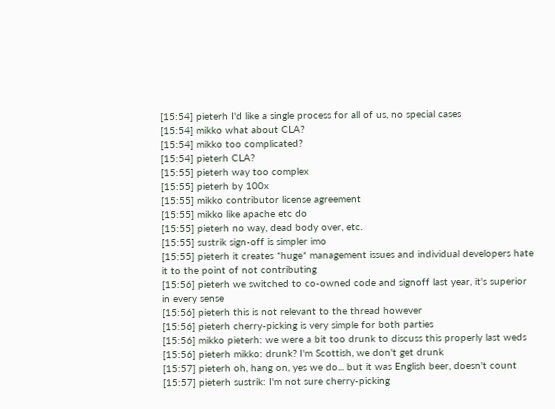[15:54] pieterh I'd like a single process for all of us, no special cases
[15:54] mikko what about CLA?
[15:54] mikko too complicated?
[15:54] pieterh CLA?
[15:55] pieterh way too complex
[15:55] pieterh by 100x
[15:55] mikko contributor license agreement
[15:55] mikko like apache etc do
[15:55] pieterh no way, dead body over, etc.
[15:55] sustrik sign-off is simpler imo
[15:55] pieterh it creates *huge* management issues and individual developers hate it to the point of not contributing
[15:56] pieterh we switched to co-owned code and signoff last year, it's superior in every sense
[15:56] pieterh this is not relevant to the thread however
[15:56] pieterh cherry-picking is very simple for both parties
[15:56] mikko pieterh: we were a bit too drunk to discuss this properly last weds
[15:56] pieterh mikko: drunk? I'm Scottish, we don't get drunk
[15:57] pieterh oh, hang on, yes we do... but it was English beer, doesn't count
[15:57] pieterh sustrik: I'm not sure cherry-picking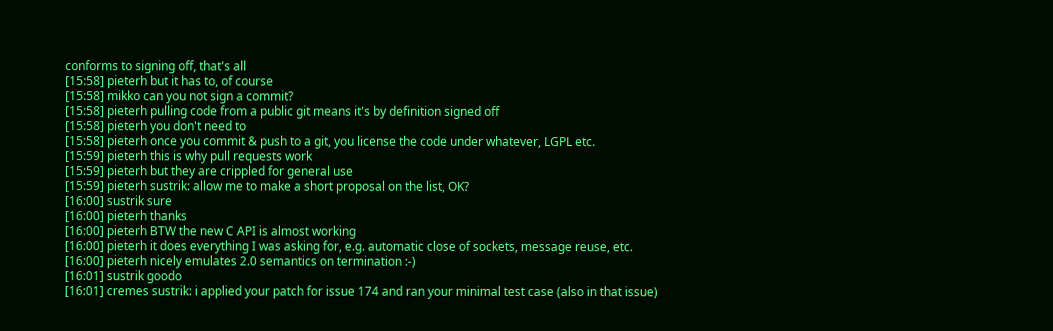conforms to signing off, that's all
[15:58] pieterh but it has to, of course
[15:58] mikko can you not sign a commit?
[15:58] pieterh pulling code from a public git means it's by definition signed off
[15:58] pieterh you don't need to
[15:58] pieterh once you commit & push to a git, you license the code under whatever, LGPL etc.
[15:59] pieterh this is why pull requests work
[15:59] pieterh but they are crippled for general use
[15:59] pieterh sustrik: allow me to make a short proposal on the list, OK?
[16:00] sustrik sure
[16:00] pieterh thanks
[16:00] pieterh BTW the new C API is almost working
[16:00] pieterh it does everything I was asking for, e.g. automatic close of sockets, message reuse, etc.
[16:00] pieterh nicely emulates 2.0 semantics on termination :-)
[16:01] sustrik goodo
[16:01] cremes sustrik: i applied your patch for issue 174 and ran your minimal test case (also in that issue)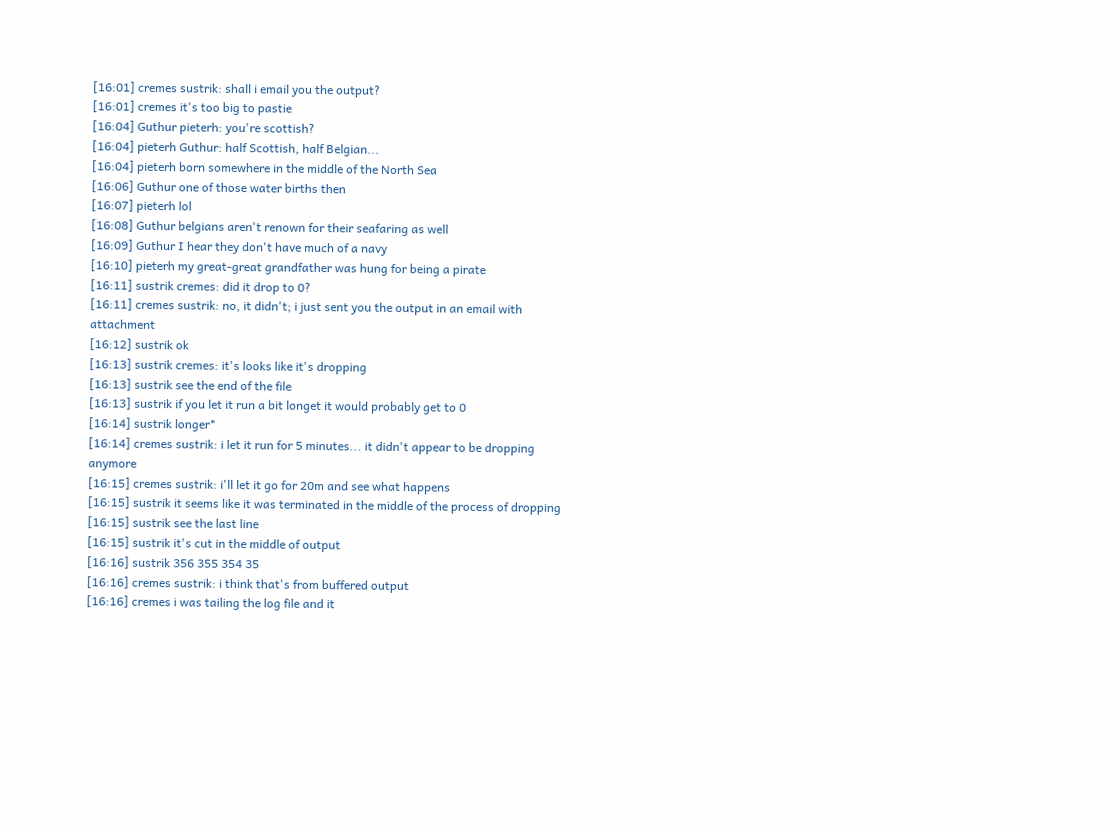[16:01] cremes sustrik: shall i email you the output?
[16:01] cremes it's too big to pastie
[16:04] Guthur pieterh: you're scottish?
[16:04] pieterh Guthur: half Scottish, half Belgian...
[16:04] pieterh born somewhere in the middle of the North Sea
[16:06] Guthur one of those water births then
[16:07] pieterh lol
[16:08] Guthur belgians aren't renown for their seafaring as well
[16:09] Guthur I hear they don't have much of a navy
[16:10] pieterh my great-great grandfather was hung for being a pirate
[16:11] sustrik cremes: did it drop to 0?
[16:11] cremes sustrik: no, it didn't; i just sent you the output in an email with attachment
[16:12] sustrik ok
[16:13] sustrik cremes: it's looks like it's dropping
[16:13] sustrik see the end of the file
[16:13] sustrik if you let it run a bit longet it would probably get to 0
[16:14] sustrik longer*
[16:14] cremes sustrik: i let it run for 5 minutes... it didn't appear to be dropping anymore
[16:15] cremes sustrik: i'll let it go for 20m and see what happens
[16:15] sustrik it seems like it was terminated in the middle of the process of dropping
[16:15] sustrik see the last line
[16:15] sustrik it's cut in the middle of output
[16:16] sustrik 356 355 354 35
[16:16] cremes sustrik: i think that's from buffered output
[16:16] cremes i was tailing the log file and it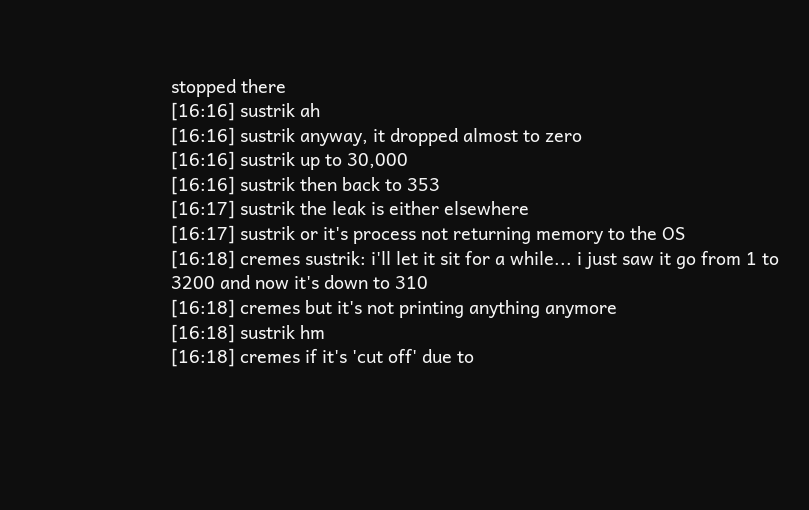stopped there
[16:16] sustrik ah
[16:16] sustrik anyway, it dropped almost to zero
[16:16] sustrik up to 30,000
[16:16] sustrik then back to 353
[16:17] sustrik the leak is either elsewhere
[16:17] sustrik or it's process not returning memory to the OS
[16:18] cremes sustrik: i'll let it sit for a while... i just saw it go from 1 to 3200 and now it's down to 310
[16:18] cremes but it's not printing anything anymore
[16:18] sustrik hm
[16:18] cremes if it's 'cut off' due to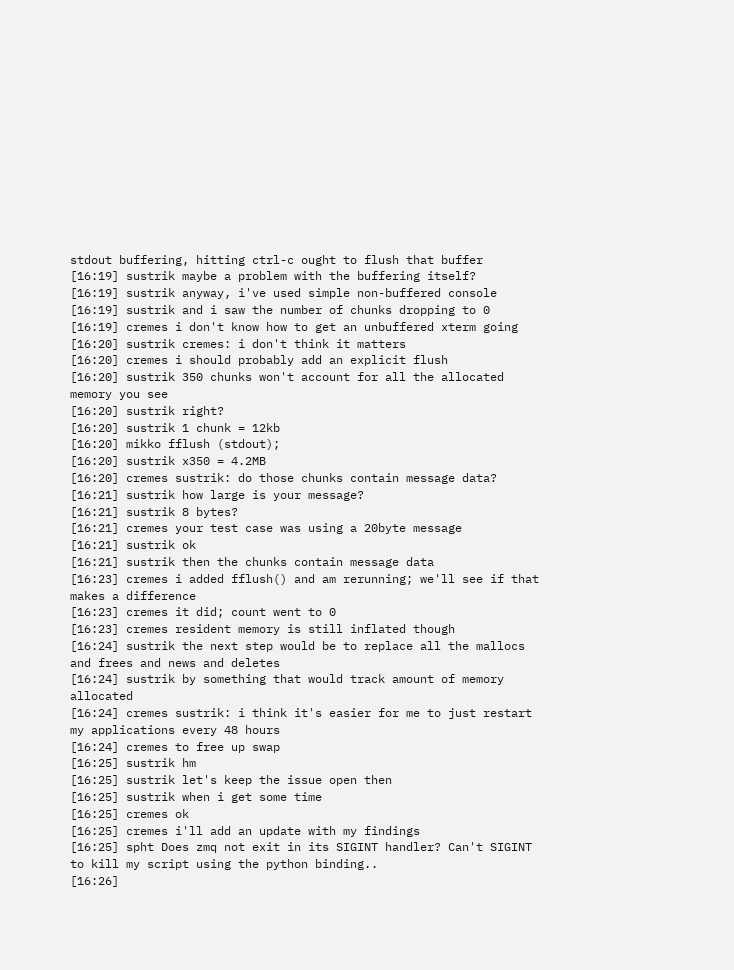stdout buffering, hitting ctrl-c ought to flush that buffer
[16:19] sustrik maybe a problem with the buffering itself?
[16:19] sustrik anyway, i've used simple non-buffered console
[16:19] sustrik and i saw the number of chunks dropping to 0
[16:19] cremes i don't know how to get an unbuffered xterm going
[16:20] sustrik cremes: i don't think it matters
[16:20] cremes i should probably add an explicit flush
[16:20] sustrik 350 chunks won't account for all the allocated memory you see
[16:20] sustrik right?
[16:20] sustrik 1 chunk = 12kb
[16:20] mikko fflush (stdout);
[16:20] sustrik x350 = 4.2MB
[16:20] cremes sustrik: do those chunks contain message data?
[16:21] sustrik how large is your message?
[16:21] sustrik 8 bytes?
[16:21] cremes your test case was using a 20byte message
[16:21] sustrik ok
[16:21] sustrik then the chunks contain message data
[16:23] cremes i added fflush() and am rerunning; we'll see if that makes a difference
[16:23] cremes it did; count went to 0
[16:23] cremes resident memory is still inflated though
[16:24] sustrik the next step would be to replace all the mallocs and frees and news and deletes
[16:24] sustrik by something that would track amount of memory allocated
[16:24] cremes sustrik: i think it's easier for me to just restart my applications every 48 hours
[16:24] cremes to free up swap
[16:25] sustrik hm
[16:25] sustrik let's keep the issue open then
[16:25] sustrik when i get some time
[16:25] cremes ok
[16:25] cremes i'll add an update with my findings
[16:25] spht Does zmq not exit in its SIGINT handler? Can't SIGINT to kill my script using the python binding..
[16:26]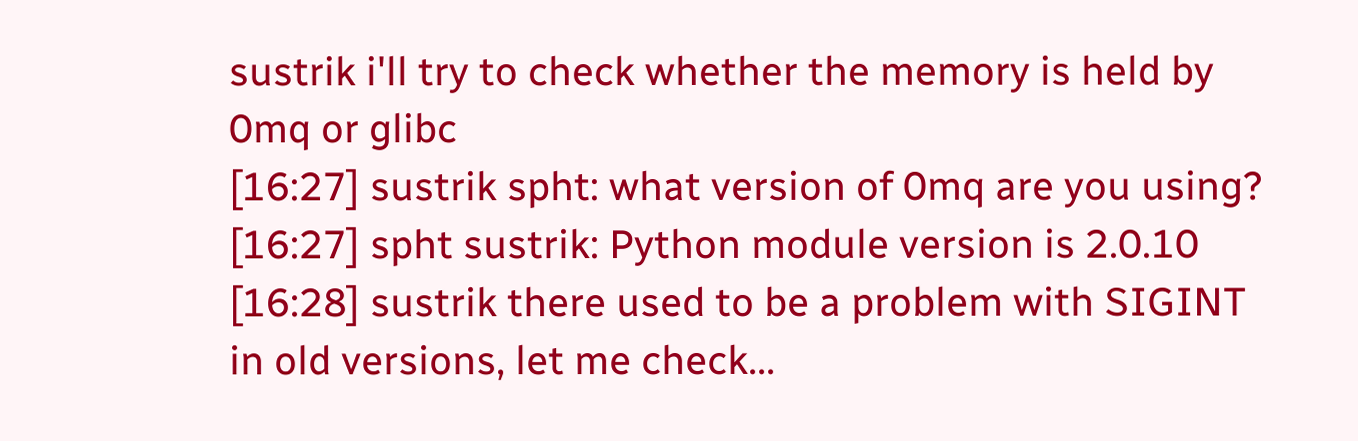sustrik i'll try to check whether the memory is held by 0mq or glibc
[16:27] sustrik spht: what version of 0mq are you using?
[16:27] spht sustrik: Python module version is 2.0.10
[16:28] sustrik there used to be a problem with SIGINT in old versions, let me check...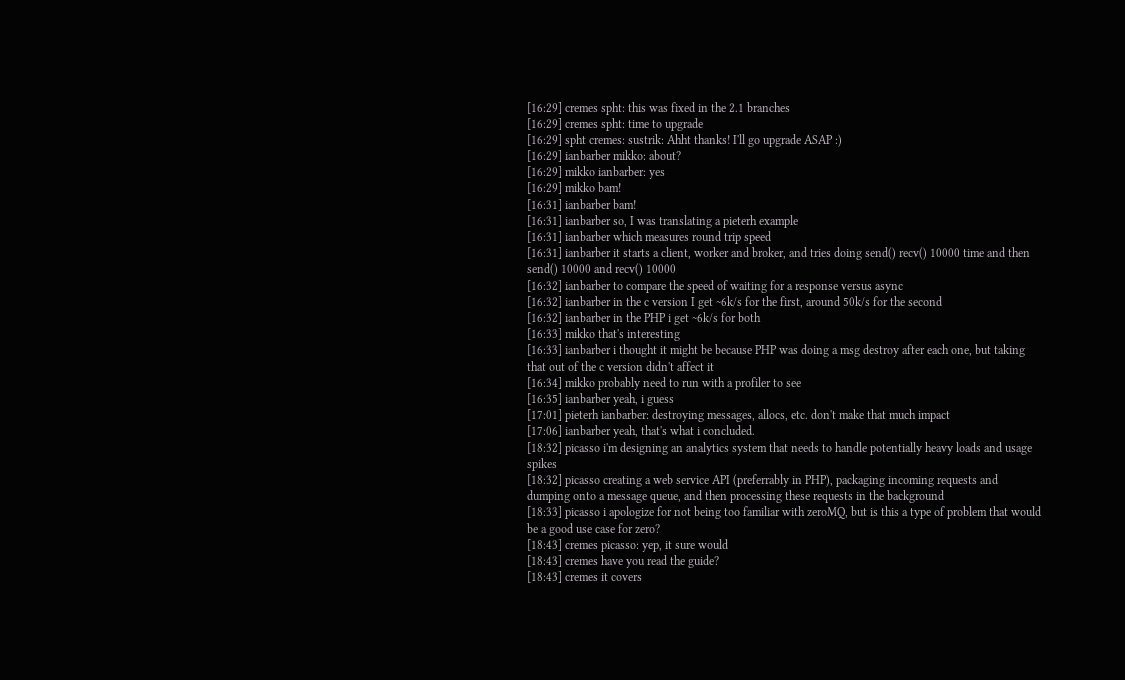[16:29] cremes spht: this was fixed in the 2.1 branches
[16:29] cremes spht: time to upgrade
[16:29] spht cremes: sustrik: Ahht thanks! I'll go upgrade ASAP :)
[16:29] ianbarber mikko: about?
[16:29] mikko ianbarber: yes
[16:29] mikko bam!
[16:31] ianbarber bam!
[16:31] ianbarber so, I was translating a pieterh example
[16:31] ianbarber which measures round trip speed
[16:31] ianbarber it starts a client, worker and broker, and tries doing send() recv() 10000 time and then send() 10000 and recv() 10000
[16:32] ianbarber to compare the speed of waiting for a response versus async
[16:32] ianbarber in the c version I get ~6k/s for the first, around 50k/s for the second
[16:32] ianbarber in the PHP i get ~6k/s for both
[16:33] mikko that's interesting
[16:33] ianbarber i thought it might be because PHP was doing a msg destroy after each one, but taking that out of the c version didn't affect it
[16:34] mikko probably need to run with a profiler to see
[16:35] ianbarber yeah, i guess
[17:01] pieterh ianbarber: destroying messages, allocs, etc. don't make that much impact
[17:06] ianbarber yeah, that's what i concluded.
[18:32] picasso i'm designing an analytics system that needs to handle potentially heavy loads and usage spikes
[18:32] picasso creating a web service API (preferrably in PHP), packaging incoming requests and dumping onto a message queue, and then processing these requests in the background
[18:33] picasso i apologize for not being too familiar with zeroMQ, but is this a type of problem that would be a good use case for zero?
[18:43] cremes picasso: yep, it sure would
[18:43] cremes have you read the guide?
[18:43] cremes it covers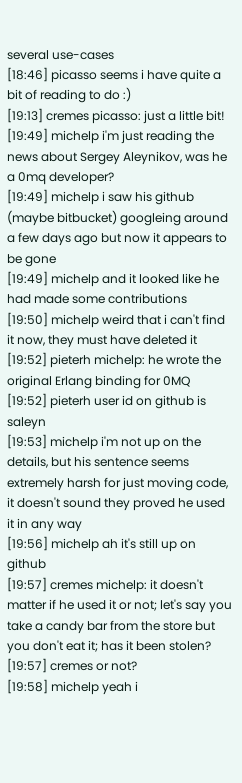several use-cases
[18:46] picasso seems i have quite a bit of reading to do :)
[19:13] cremes picasso: just a little bit!
[19:49] michelp i'm just reading the news about Sergey Aleynikov, was he a 0mq developer?
[19:49] michelp i saw his github (maybe bitbucket) googleing around a few days ago but now it appears to be gone
[19:49] michelp and it looked like he had made some contributions
[19:50] michelp weird that i can't find it now, they must have deleted it
[19:52] pieterh michelp: he wrote the original Erlang binding for 0MQ
[19:52] pieterh user id on github is saleyn
[19:53] michelp i'm not up on the details, but his sentence seems extremely harsh for just moving code, it doesn't sound they proved he used it in any way
[19:56] michelp ah it's still up on github
[19:57] cremes michelp: it doesn't matter if he used it or not; let's say you take a candy bar from the store but you don't eat it; has it been stolen?
[19:57] cremes or not?
[19:58] michelp yeah i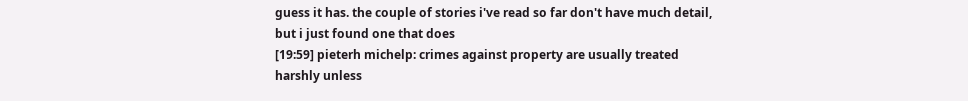guess it has. the couple of stories i've read so far don't have much detail, but i just found one that does
[19:59] pieterh michelp: crimes against property are usually treated harshly unless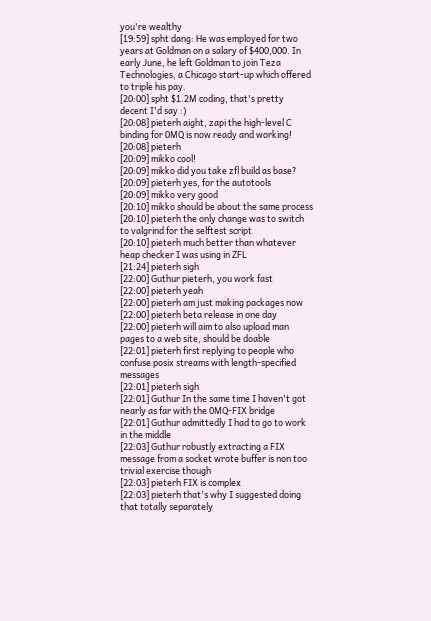you're wealthy
[19:59] spht dang: He was employed for two years at Goldman on a salary of $400,000. In early June, he left Goldman to join Teza Technologies, a Chicago start-up which offered to triple his pay.
[20:00] spht $1.2M coding, that's pretty decent I'd say :)
[20:08] pieterh aight, zapi the high-level C binding for 0MQ is now ready and working!
[20:08] pieterh
[20:09] mikko cool!
[20:09] mikko did you take zfl build as base?
[20:09] pieterh yes, for the autotools
[20:09] mikko very good
[20:10] mikko should be about the same process
[20:10] pieterh the only change was to switch to valgrind for the selftest script
[20:10] pieterh much better than whatever heap checker I was using in ZFL
[21:24] pieterh sigh
[22:00] Guthur pieterh, you work fast
[22:00] pieterh yeah
[22:00] pieterh am just making packages now
[22:00] pieterh beta release in one day
[22:00] pieterh will aim to also upload man pages to a web site, should be doable
[22:01] pieterh first replying to people who confuse posix streams with length-specified messages
[22:01] pieterh sigh
[22:01] Guthur In the same time I haven't got nearly as far with the 0MQ-FIX bridge
[22:01] Guthur admittedly I had to go to work in the middle
[22:03] Guthur robustly extracting a FIX message from a socket wrote buffer is non too trivial exercise though
[22:03] pieterh FIX is complex
[22:03] pieterh that's why I suggested doing that totally separately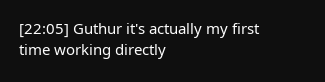[22:05] Guthur it's actually my first time working directly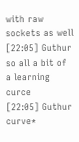with raw sockets as well
[22:05] Guthur so all a bit of a learning curce
[22:05] Guthur curve*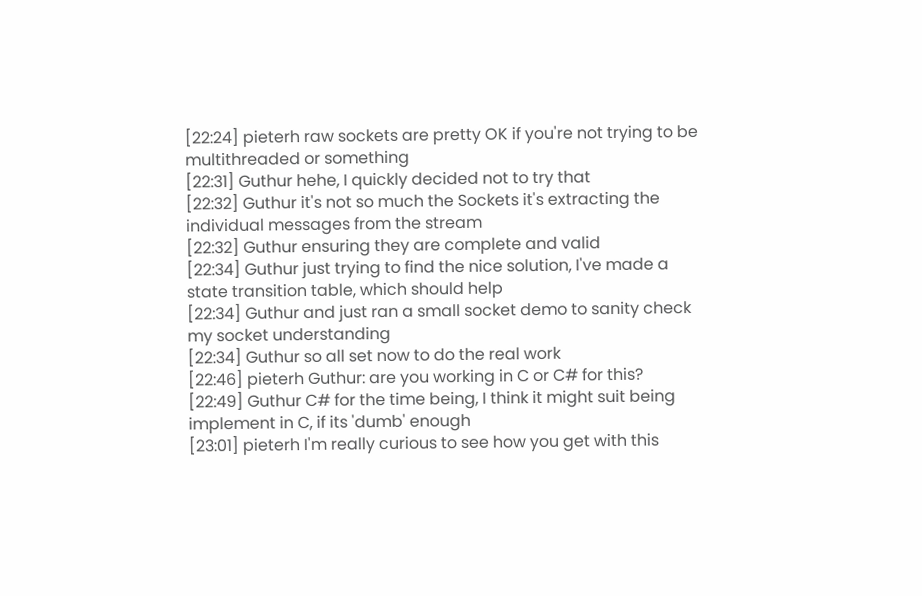[22:24] pieterh raw sockets are pretty OK if you're not trying to be multithreaded or something
[22:31] Guthur hehe, I quickly decided not to try that
[22:32] Guthur it's not so much the Sockets it's extracting the individual messages from the stream
[22:32] Guthur ensuring they are complete and valid
[22:34] Guthur just trying to find the nice solution, I've made a state transition table, which should help
[22:34] Guthur and just ran a small socket demo to sanity check my socket understanding
[22:34] Guthur so all set now to do the real work
[22:46] pieterh Guthur: are you working in C or C# for this?
[22:49] Guthur C# for the time being, I think it might suit being implement in C, if its 'dumb' enough
[23:01] pieterh I'm really curious to see how you get with this